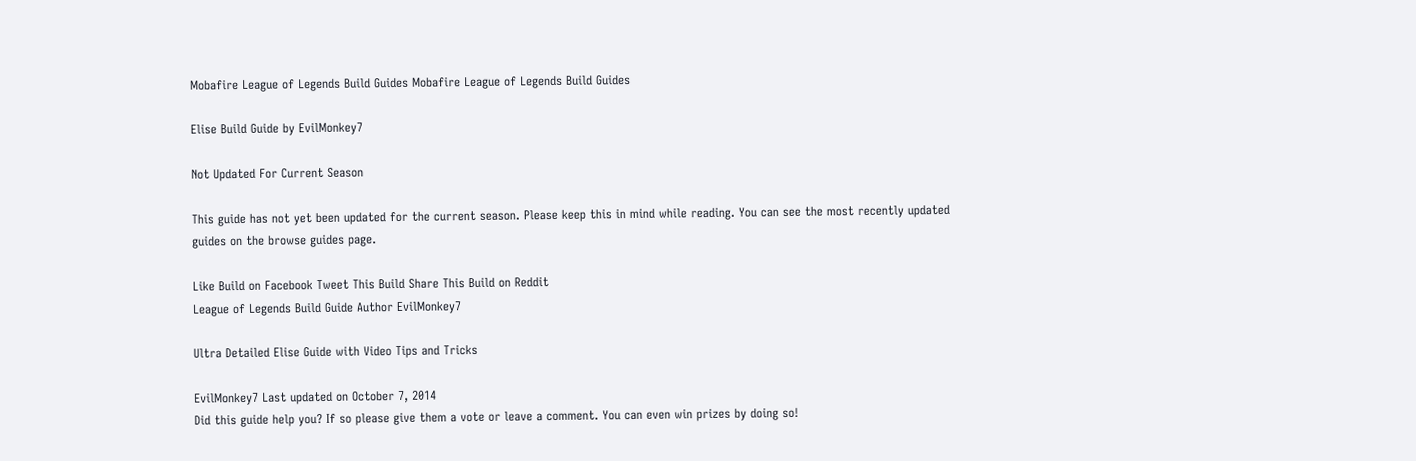Mobafire League of Legends Build Guides Mobafire League of Legends Build Guides

Elise Build Guide by EvilMonkey7

Not Updated For Current Season

This guide has not yet been updated for the current season. Please keep this in mind while reading. You can see the most recently updated guides on the browse guides page.

Like Build on Facebook Tweet This Build Share This Build on Reddit
League of Legends Build Guide Author EvilMonkey7

Ultra Detailed Elise Guide with Video Tips and Tricks

EvilMonkey7 Last updated on October 7, 2014
Did this guide help you? If so please give them a vote or leave a comment. You can even win prizes by doing so!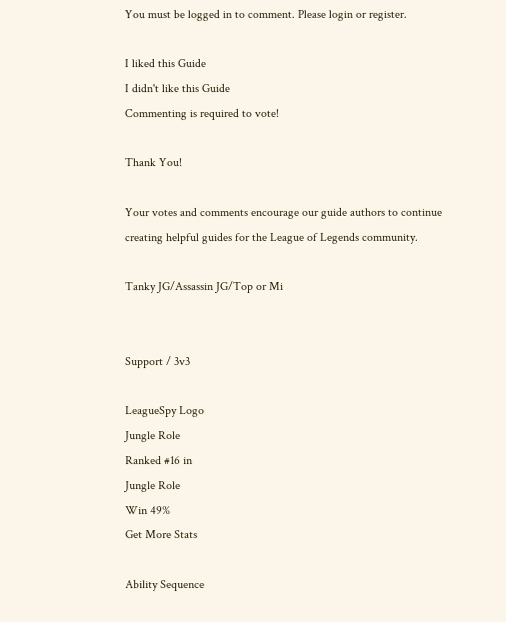You must be logged in to comment. Please login or register.

I liked this Guide
I didn't like this Guide
Commenting is required to vote!

Thank You!

Your votes and comments encourage our guide authors to continue
creating helpful guides for the League of Legends community.

Tanky JG/Assassin JG/Top or Mi


Support / 3v3

LeagueSpy Logo
Jungle Role
Ranked #16 in
Jungle Role
Win 49%
Get More Stats

Ability Sequence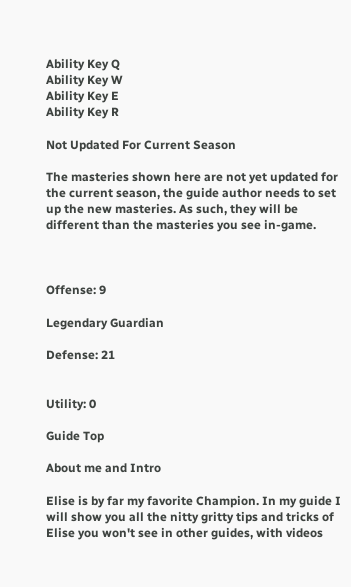Ability Key Q
Ability Key W
Ability Key E
Ability Key R

Not Updated For Current Season

The masteries shown here are not yet updated for the current season, the guide author needs to set up the new masteries. As such, they will be different than the masteries you see in-game.



Offense: 9

Legendary Guardian

Defense: 21


Utility: 0

Guide Top

About me and Intro

Elise is by far my favorite Champion. In my guide I will show you all the nitty gritty tips and tricks of Elise you won't see in other guides, with videos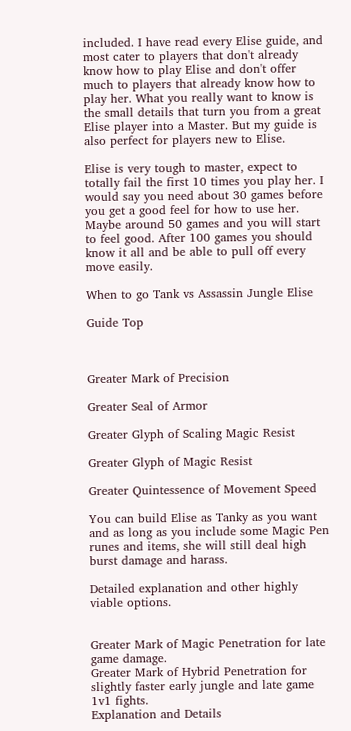included. I have read every Elise guide, and most cater to players that don't already know how to play Elise and don't offer much to players that already know how to play her. What you really want to know is the small details that turn you from a great Elise player into a Master. But my guide is also perfect for players new to Elise.

Elise is very tough to master, expect to totally fail the first 10 times you play her. I would say you need about 30 games before you get a good feel for how to use her. Maybe around 50 games and you will start to feel good. After 100 games you should know it all and be able to pull off every move easily.

When to go Tank vs Assassin Jungle Elise

Guide Top



Greater Mark of Precision

Greater Seal of Armor

Greater Glyph of Scaling Magic Resist

Greater Glyph of Magic Resist

Greater Quintessence of Movement Speed

You can build Elise as Tanky as you want and as long as you include some Magic Pen runes and items, she will still deal high burst damage and harass.

Detailed explanation and other highly viable options.


Greater Mark of Magic Penetration for late game damage.
Greater Mark of Hybrid Penetration for slightly faster early jungle and late game 1v1 fights.
Explanation and Details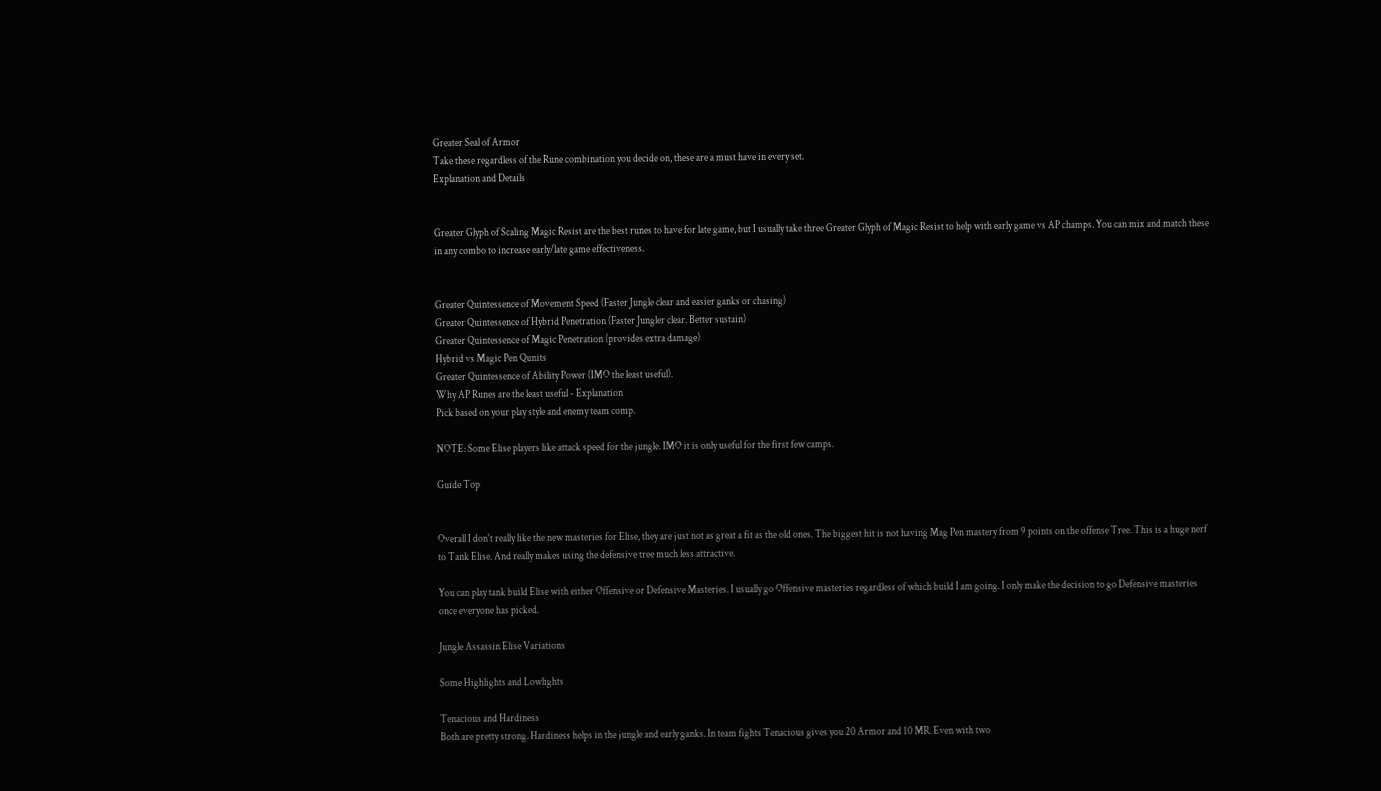Greater Seal of Armor
Take these regardless of the Rune combination you decide on, these are a must have in every set.
Explanation and Details


Greater Glyph of Scaling Magic Resist are the best runes to have for late game, but I usually take three Greater Glyph of Magic Resist to help with early game vs AP champs. You can mix and match these in any combo to increase early/late game effectiveness.


Greater Quintessence of Movement Speed (Faster Jungle clear and easier ganks or chasing)
Greater Quintessence of Hybrid Penetration (Faster Jungler clear. Better sustain)
Greater Quintessence of Magic Penetration (provides extra damage)
Hybrid vs Magic Pen Qunits
Greater Quintessence of Ability Power (IMO the least useful).
Why AP Runes are the least useful - Explanation
Pick based on your play style and enemy team comp.

NOTE: Some Elise players like attack speed for the jungle. IMO it is only useful for the first few camps.

Guide Top


Overall I don't really like the new masteries for Elise, they are just not as great a fit as the old ones. The biggest hit is not having Mag Pen mastery from 9 points on the offense Tree. This is a huge nerf to Tank Elise. And really makes using the defensive tree much less attractive.

You can play tank build Elise with either Offensive or Defensive Masteries. I usually go Offensive masteries regardless of which build I am going. I only make the decision to go Defensive masteries once everyone has picked.

Jungle Assassin Elise Variations

Some Highlights and Lowlights

Tenacious and Hardiness
Both are pretty strong. Hardiness helps in the jungle and early ganks. In team fights Tenacious gives you 20 Armor and 10 MR. Even with two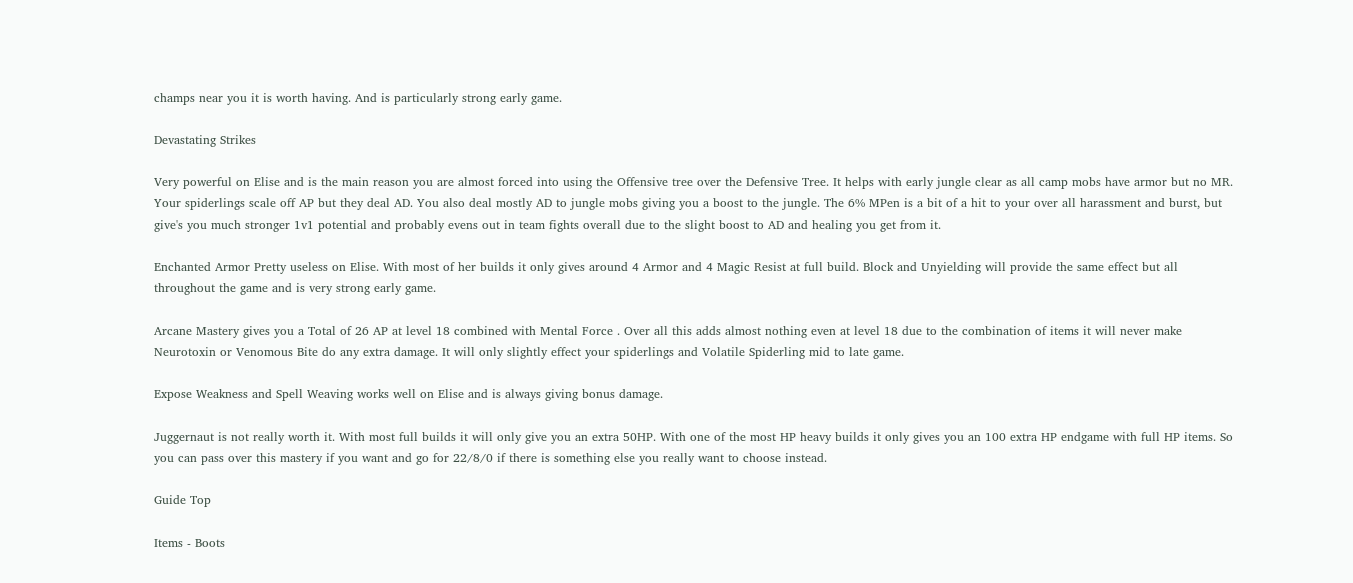champs near you it is worth having. And is particularly strong early game.

Devastating Strikes

Very powerful on Elise and is the main reason you are almost forced into using the Offensive tree over the Defensive Tree. It helps with early jungle clear as all camp mobs have armor but no MR. Your spiderlings scale off AP but they deal AD. You also deal mostly AD to jungle mobs giving you a boost to the jungle. The 6% MPen is a bit of a hit to your over all harassment and burst, but give's you much stronger 1v1 potential and probably evens out in team fights overall due to the slight boost to AD and healing you get from it.

Enchanted Armor Pretty useless on Elise. With most of her builds it only gives around 4 Armor and 4 Magic Resist at full build. Block and Unyielding will provide the same effect but all throughout the game and is very strong early game.

Arcane Mastery gives you a Total of 26 AP at level 18 combined with Mental Force . Over all this adds almost nothing even at level 18 due to the combination of items it will never make Neurotoxin or Venomous Bite do any extra damage. It will only slightly effect your spiderlings and Volatile Spiderling mid to late game.

Expose Weakness and Spell Weaving works well on Elise and is always giving bonus damage.

Juggernaut is not really worth it. With most full builds it will only give you an extra 50HP. With one of the most HP heavy builds it only gives you an 100 extra HP endgame with full HP items. So you can pass over this mastery if you want and go for 22/8/0 if there is something else you really want to choose instead.

Guide Top

Items - Boots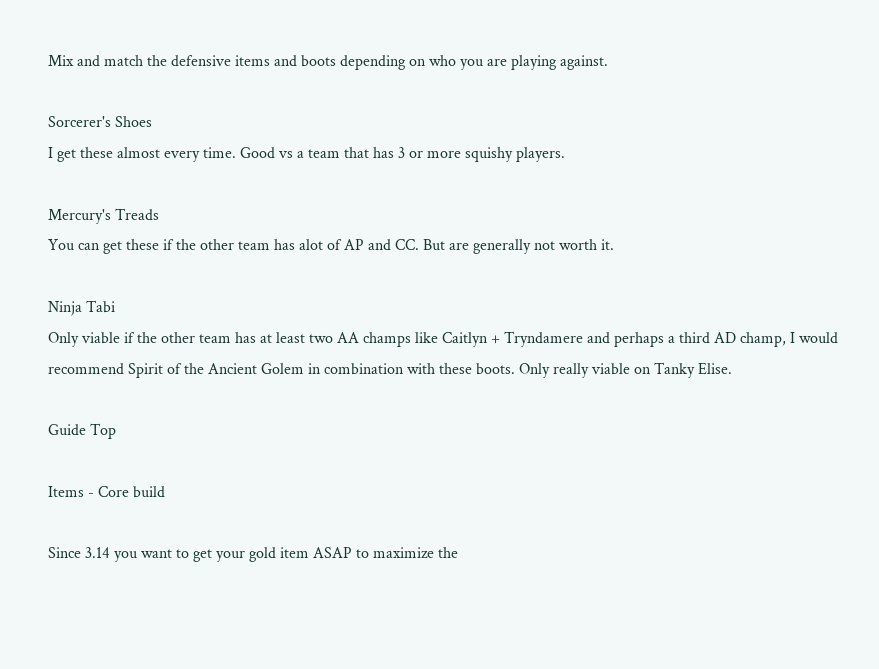Mix and match the defensive items and boots depending on who you are playing against.

Sorcerer's Shoes
I get these almost every time. Good vs a team that has 3 or more squishy players.

Mercury's Treads
You can get these if the other team has alot of AP and CC. But are generally not worth it.

Ninja Tabi
Only viable if the other team has at least two AA champs like Caitlyn + Tryndamere and perhaps a third AD champ, I would recommend Spirit of the Ancient Golem in combination with these boots. Only really viable on Tanky Elise.

Guide Top

Items - Core build

Since 3.14 you want to get your gold item ASAP to maximize the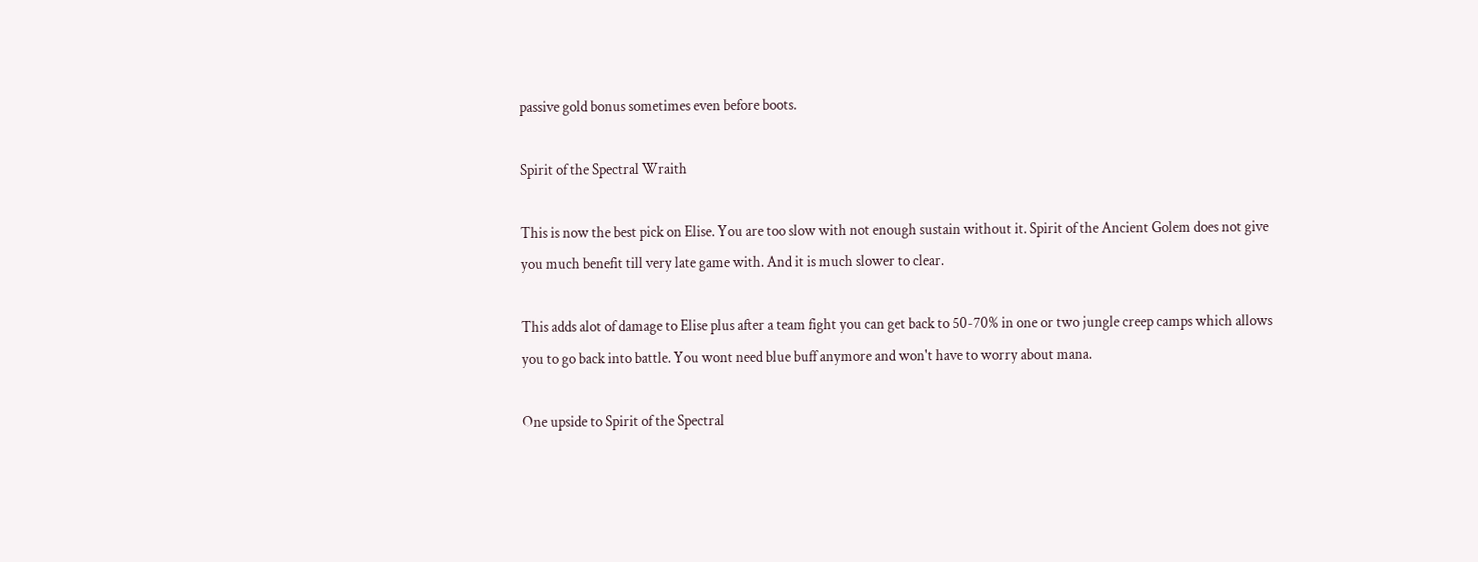passive gold bonus sometimes even before boots.

Spirit of the Spectral Wraith

This is now the best pick on Elise. You are too slow with not enough sustain without it. Spirit of the Ancient Golem does not give you much benefit till very late game with. And it is much slower to clear.

This adds alot of damage to Elise plus after a team fight you can get back to 50-70% in one or two jungle creep camps which allows you to go back into battle. You wont need blue buff anymore and won't have to worry about mana.

One upside to Spirit of the Spectral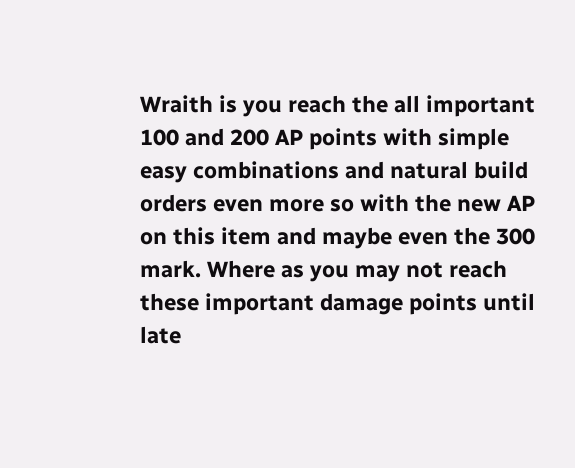Wraith is you reach the all important 100 and 200 AP points with simple easy combinations and natural build orders even more so with the new AP on this item and maybe even the 300 mark. Where as you may not reach these important damage points until late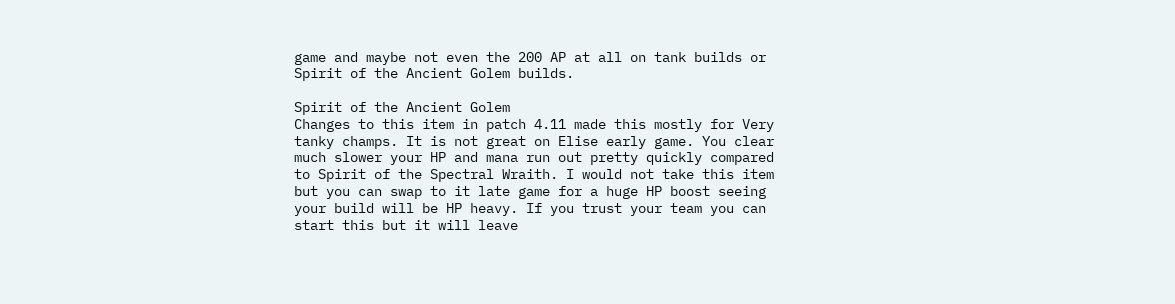game and maybe not even the 200 AP at all on tank builds or Spirit of the Ancient Golem builds.

Spirit of the Ancient Golem
Changes to this item in patch 4.11 made this mostly for Very tanky champs. It is not great on Elise early game. You clear much slower your HP and mana run out pretty quickly compared to Spirit of the Spectral Wraith. I would not take this item but you can swap to it late game for a huge HP boost seeing your build will be HP heavy. If you trust your team you can start this but it will leave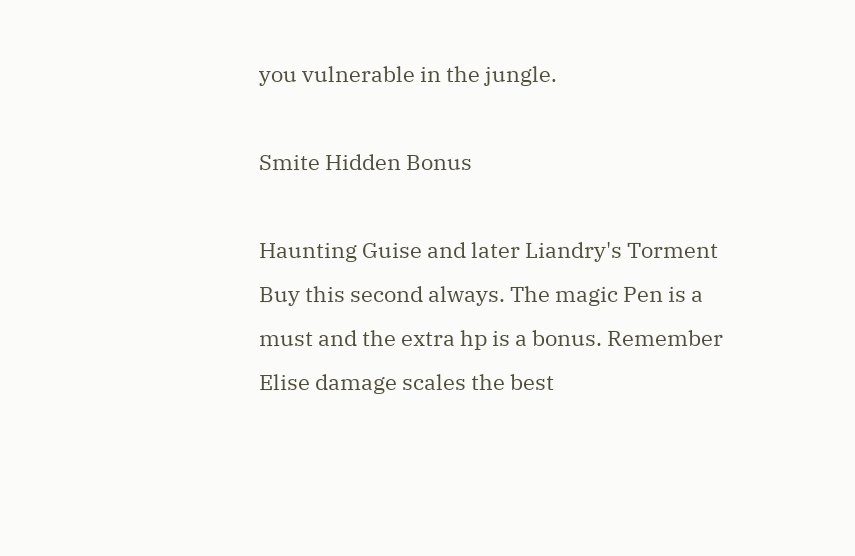you vulnerable in the jungle.

Smite Hidden Bonus

Haunting Guise and later Liandry's Torment
Buy this second always. The magic Pen is a must and the extra hp is a bonus. Remember Elise damage scales the best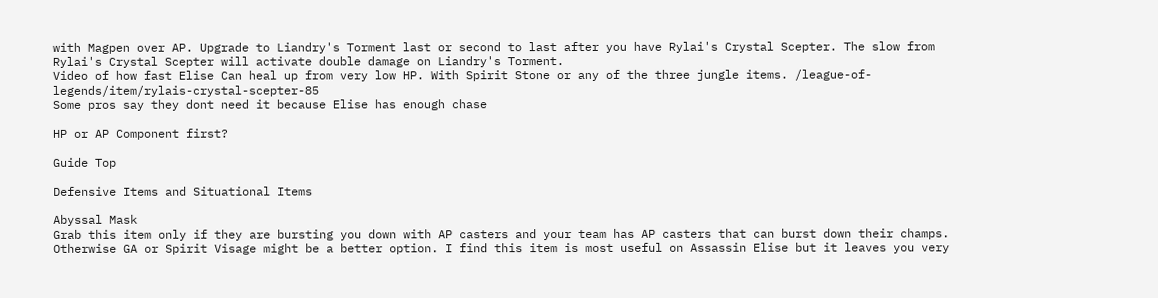with Magpen over AP. Upgrade to Liandry's Torment last or second to last after you have Rylai's Crystal Scepter. The slow from Rylai's Crystal Scepter will activate double damage on Liandry's Torment.
Video of how fast Elise Can heal up from very low HP. With Spirit Stone or any of the three jungle items. /league-of-legends/item/rylais-crystal-scepter-85
Some pros say they dont need it because Elise has enough chase

HP or AP Component first?

Guide Top

Defensive Items and Situational Items

Abyssal Mask
Grab this item only if they are bursting you down with AP casters and your team has AP casters that can burst down their champs. Otherwise GA or Spirit Visage might be a better option. I find this item is most useful on Assassin Elise but it leaves you very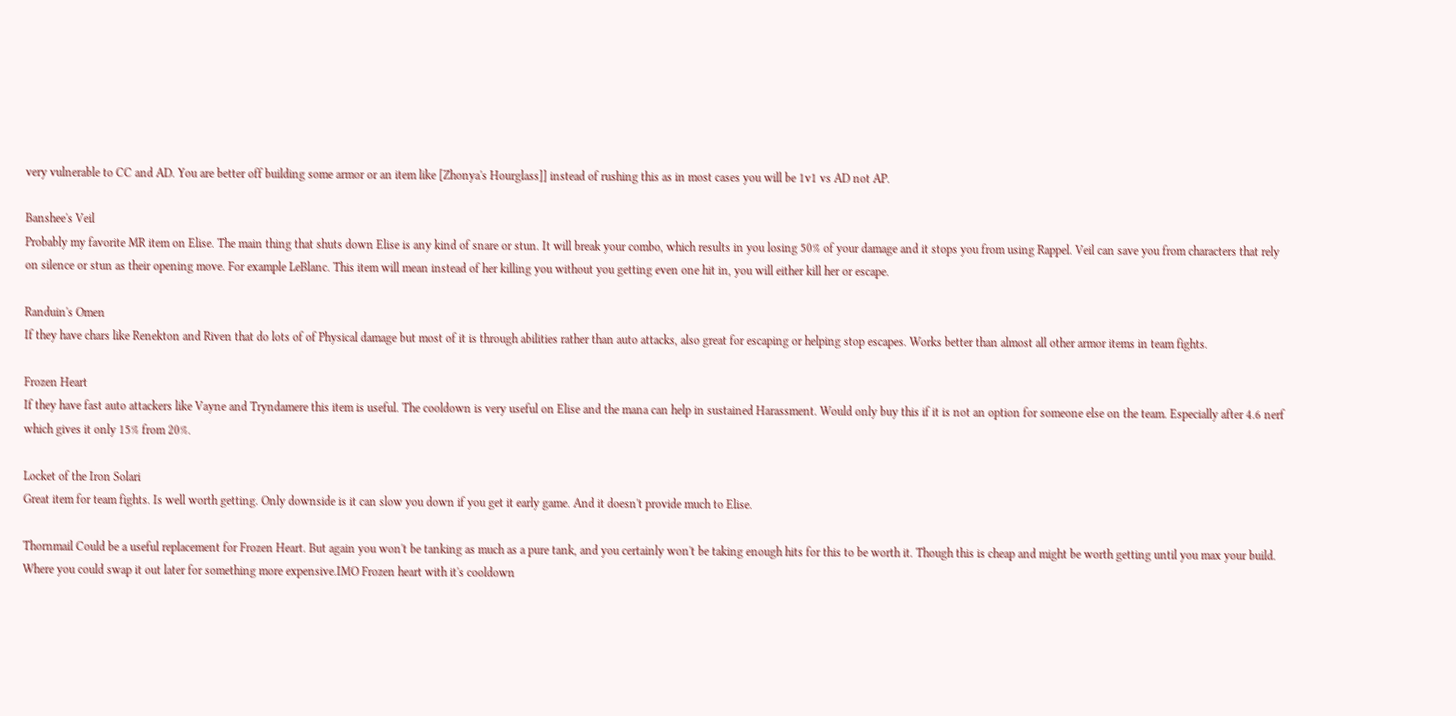very vulnerable to CC and AD. You are better off building some armor or an item like [Zhonya's Hourglass]] instead of rushing this as in most cases you will be 1v1 vs AD not AP.

Banshee's Veil
Probably my favorite MR item on Elise. The main thing that shuts down Elise is any kind of snare or stun. It will break your combo, which results in you losing 50% of your damage and it stops you from using Rappel. Veil can save you from characters that rely on silence or stun as their opening move. For example LeBlanc. This item will mean instead of her killing you without you getting even one hit in, you will either kill her or escape.

Randuin's Omen
If they have chars like Renekton and Riven that do lots of of Physical damage but most of it is through abilities rather than auto attacks, also great for escaping or helping stop escapes. Works better than almost all other armor items in team fights.

Frozen Heart
If they have fast auto attackers like Vayne and Tryndamere this item is useful. The cooldown is very useful on Elise and the mana can help in sustained Harassment. Would only buy this if it is not an option for someone else on the team. Especially after 4.6 nerf which gives it only 15% from 20%.

Locket of the Iron Solari
Great item for team fights. Is well worth getting. Only downside is it can slow you down if you get it early game. And it doesn't provide much to Elise.

Thornmail Could be a useful replacement for Frozen Heart. But again you won't be tanking as much as a pure tank, and you certainly won't be taking enough hits for this to be worth it. Though this is cheap and might be worth getting until you max your build. Where you could swap it out later for something more expensive.IMO Frozen heart with it's cooldown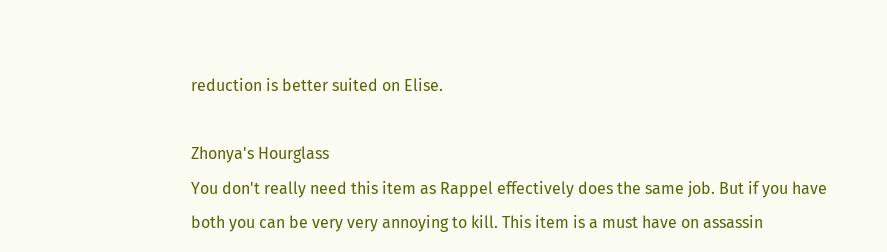reduction is better suited on Elise.

Zhonya's Hourglass
You don't really need this item as Rappel effectively does the same job. But if you have both you can be very very annoying to kill. This item is a must have on assassin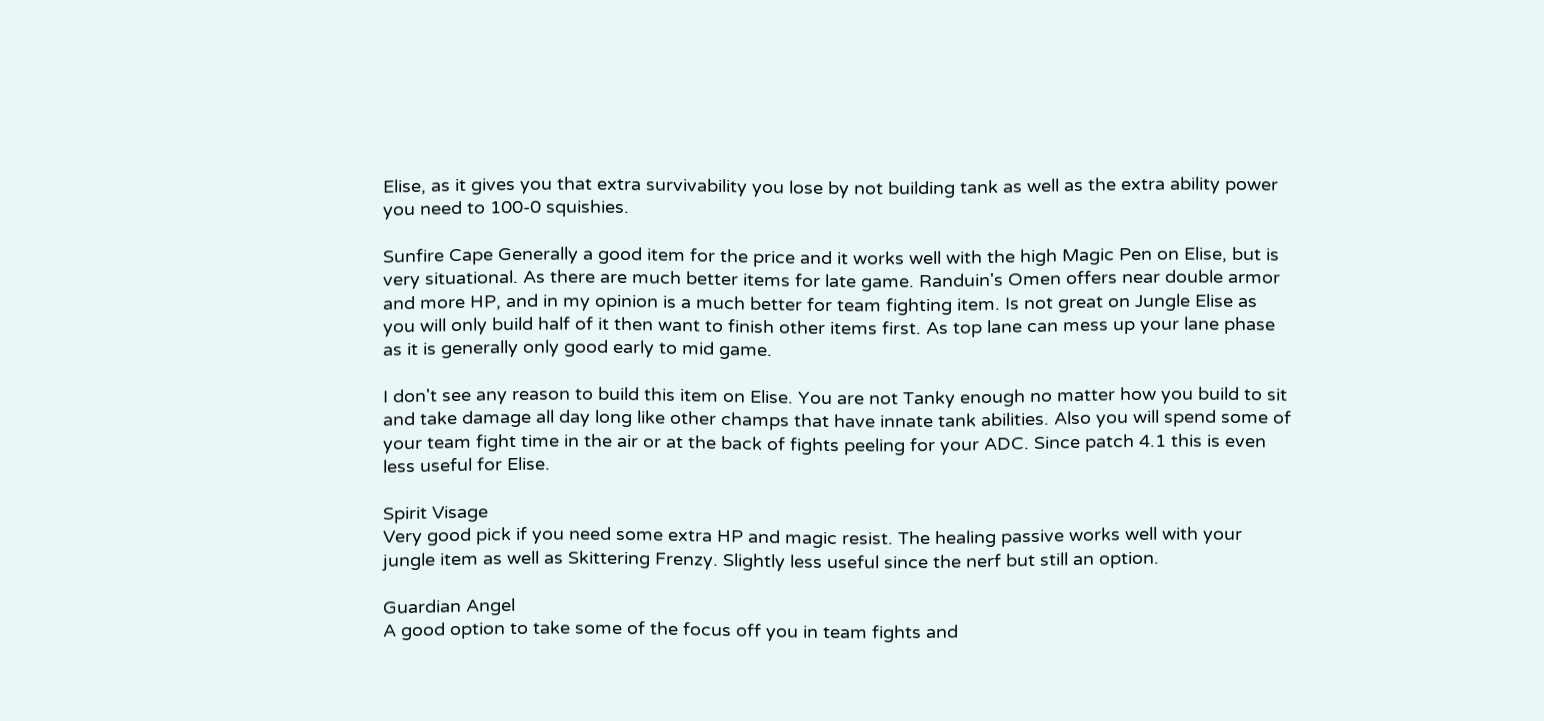Elise, as it gives you that extra survivability you lose by not building tank as well as the extra ability power you need to 100-0 squishies.

Sunfire Cape Generally a good item for the price and it works well with the high Magic Pen on Elise, but is very situational. As there are much better items for late game. Randuin's Omen offers near double armor and more HP, and in my opinion is a much better for team fighting item. Is not great on Jungle Elise as you will only build half of it then want to finish other items first. As top lane can mess up your lane phase as it is generally only good early to mid game.

I don't see any reason to build this item on Elise. You are not Tanky enough no matter how you build to sit and take damage all day long like other champs that have innate tank abilities. Also you will spend some of your team fight time in the air or at the back of fights peeling for your ADC. Since patch 4.1 this is even less useful for Elise.

Spirit Visage
Very good pick if you need some extra HP and magic resist. The healing passive works well with your jungle item as well as Skittering Frenzy. Slightly less useful since the nerf but still an option.

Guardian Angel
A good option to take some of the focus off you in team fights and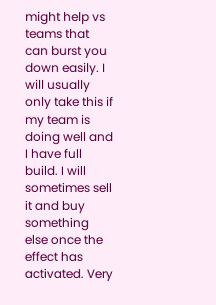might help vs teams that can burst you down easily. I will usually only take this if my team is doing well and I have full build. I will sometimes sell it and buy something else once the effect has activated. Very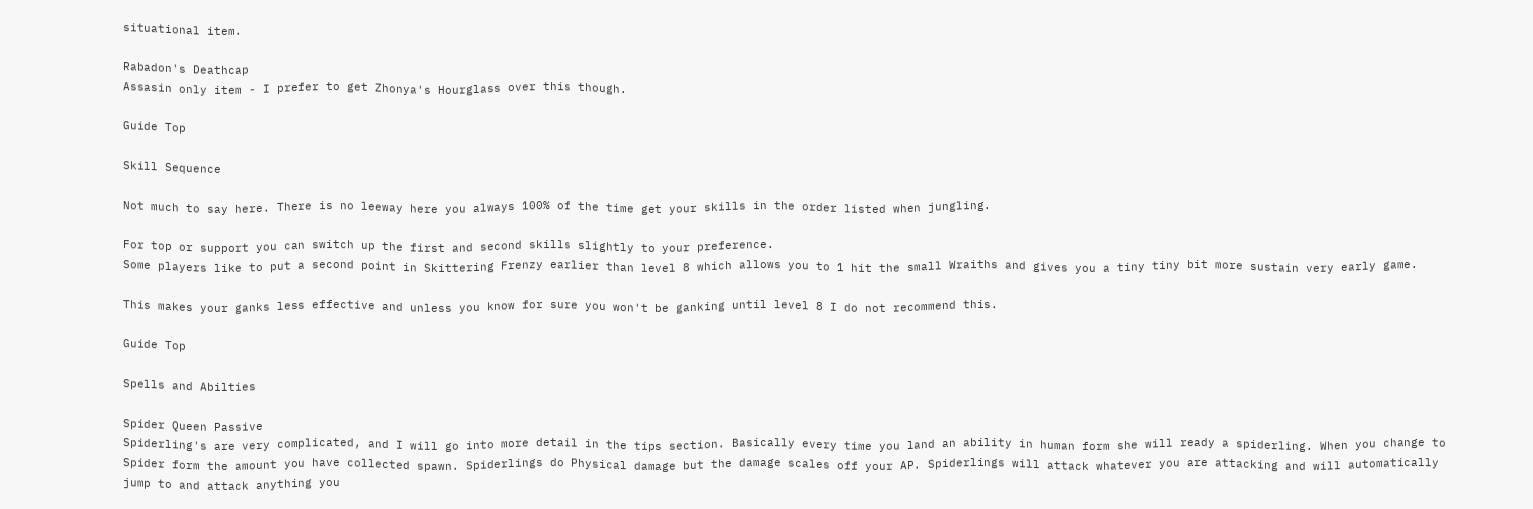situational item.

Rabadon's Deathcap
Assasin only item - I prefer to get Zhonya's Hourglass over this though.

Guide Top

Skill Sequence

Not much to say here. There is no leeway here you always 100% of the time get your skills in the order listed when jungling.

For top or support you can switch up the first and second skills slightly to your preference.
Some players like to put a second point in Skittering Frenzy earlier than level 8 which allows you to 1 hit the small Wraiths and gives you a tiny tiny bit more sustain very early game.

This makes your ganks less effective and unless you know for sure you won't be ganking until level 8 I do not recommend this.

Guide Top

Spells and Abilties

Spider Queen Passive
Spiderling's are very complicated, and I will go into more detail in the tips section. Basically every time you land an ability in human form she will ready a spiderling. When you change to Spider form the amount you have collected spawn. Spiderlings do Physical damage but the damage scales off your AP. Spiderlings will attack whatever you are attacking and will automatically jump to and attack anything you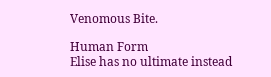Venomous Bite.

Human Form
Elise has no ultimate instead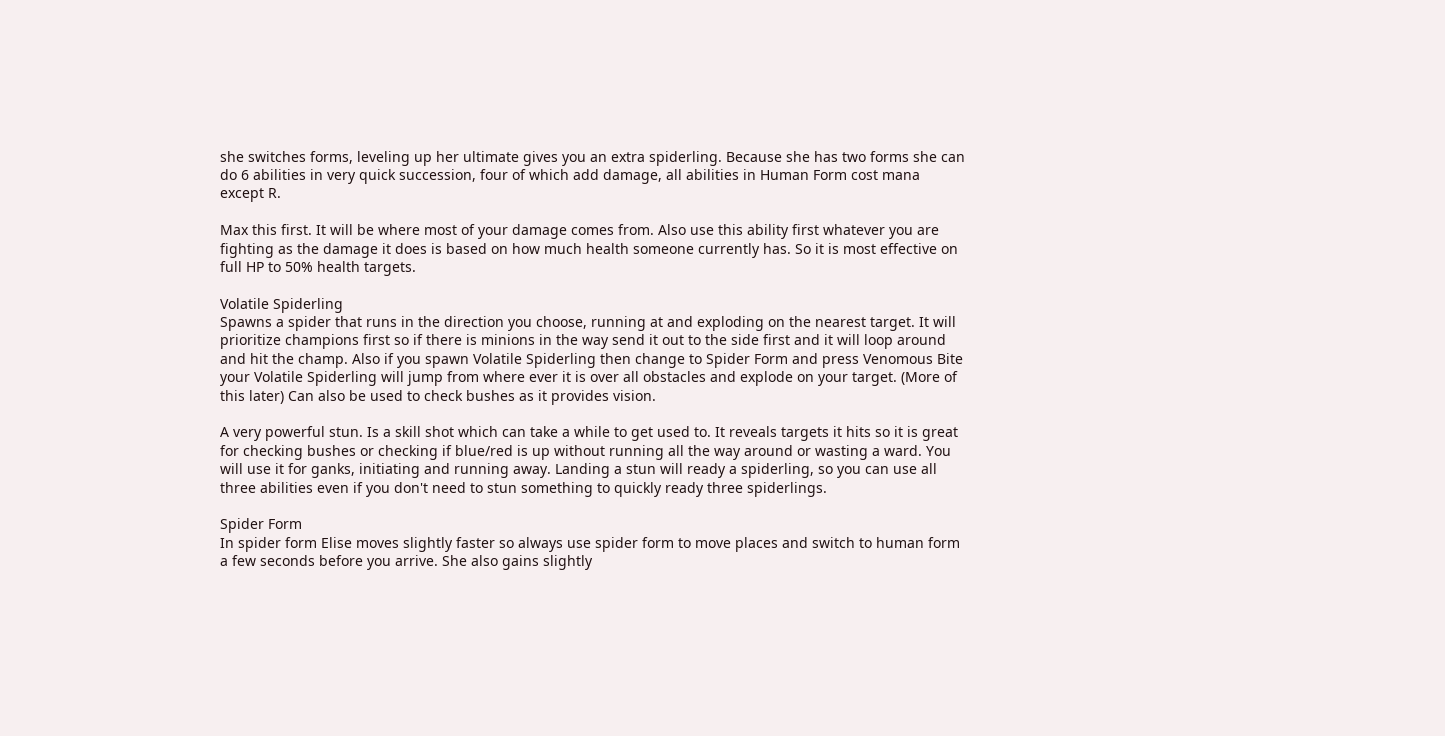she switches forms, leveling up her ultimate gives you an extra spiderling. Because she has two forms she can do 6 abilities in very quick succession, four of which add damage, all abilities in Human Form cost mana except R.

Max this first. It will be where most of your damage comes from. Also use this ability first whatever you are fighting as the damage it does is based on how much health someone currently has. So it is most effective on full HP to 50% health targets.

Volatile Spiderling
Spawns a spider that runs in the direction you choose, running at and exploding on the nearest target. It will prioritize champions first so if there is minions in the way send it out to the side first and it will loop around and hit the champ. Also if you spawn Volatile Spiderling then change to Spider Form and press Venomous Bite your Volatile Spiderling will jump from where ever it is over all obstacles and explode on your target. (More of this later) Can also be used to check bushes as it provides vision.

A very powerful stun. Is a skill shot which can take a while to get used to. It reveals targets it hits so it is great for checking bushes or checking if blue/red is up without running all the way around or wasting a ward. You will use it for ganks, initiating and running away. Landing a stun will ready a spiderling, so you can use all three abilities even if you don't need to stun something to quickly ready three spiderlings.

Spider Form
In spider form Elise moves slightly faster so always use spider form to move places and switch to human form a few seconds before you arrive. She also gains slightly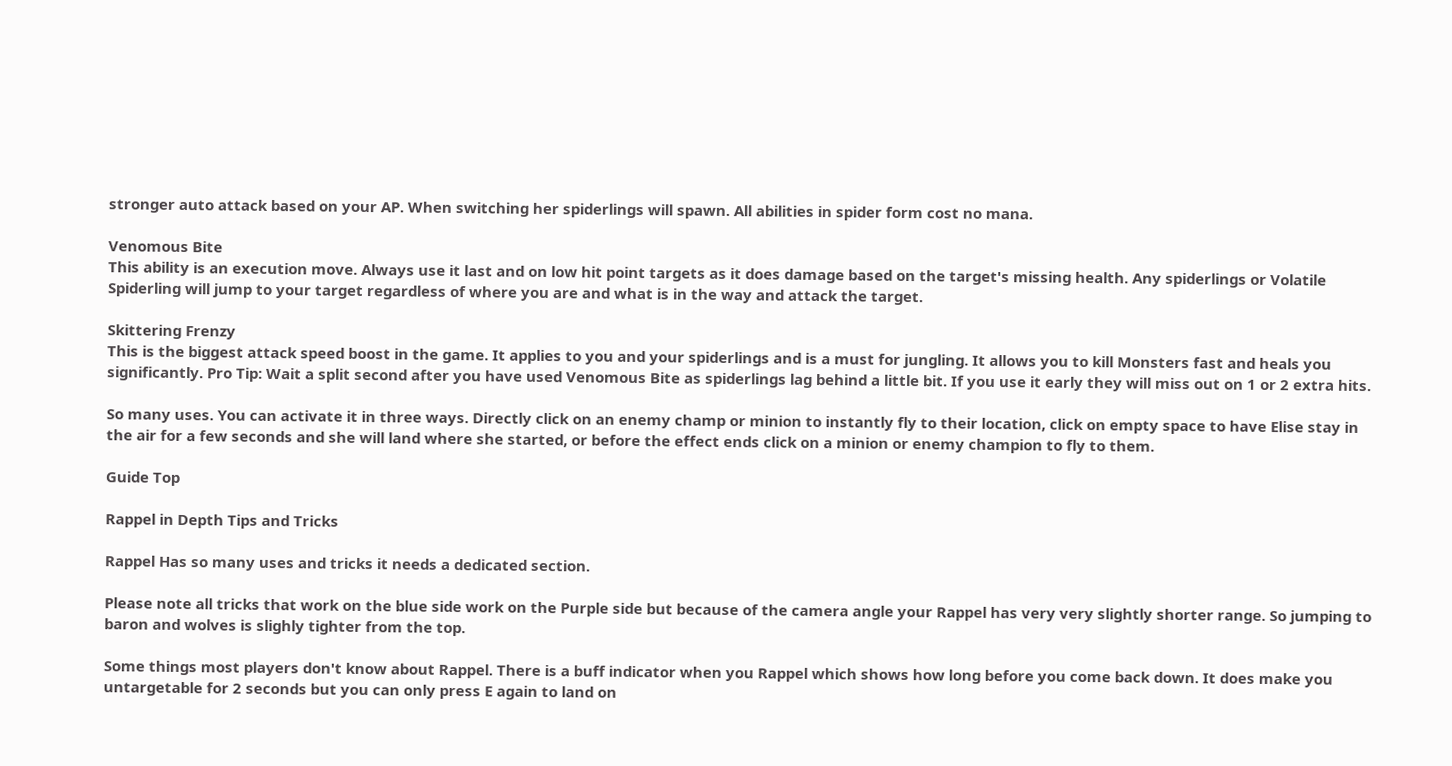stronger auto attack based on your AP. When switching her spiderlings will spawn. All abilities in spider form cost no mana.

Venomous Bite
This ability is an execution move. Always use it last and on low hit point targets as it does damage based on the target's missing health. Any spiderlings or Volatile Spiderling will jump to your target regardless of where you are and what is in the way and attack the target.

Skittering Frenzy
This is the biggest attack speed boost in the game. It applies to you and your spiderlings and is a must for jungling. It allows you to kill Monsters fast and heals you significantly. Pro Tip: Wait a split second after you have used Venomous Bite as spiderlings lag behind a little bit. If you use it early they will miss out on 1 or 2 extra hits.

So many uses. You can activate it in three ways. Directly click on an enemy champ or minion to instantly fly to their location, click on empty space to have Elise stay in the air for a few seconds and she will land where she started, or before the effect ends click on a minion or enemy champion to fly to them.

Guide Top

Rappel in Depth Tips and Tricks

Rappel Has so many uses and tricks it needs a dedicated section.

Please note all tricks that work on the blue side work on the Purple side but because of the camera angle your Rappel has very very slightly shorter range. So jumping to baron and wolves is slighly tighter from the top.

Some things most players don't know about Rappel. There is a buff indicator when you Rappel which shows how long before you come back down. It does make you untargetable for 2 seconds but you can only press E again to land on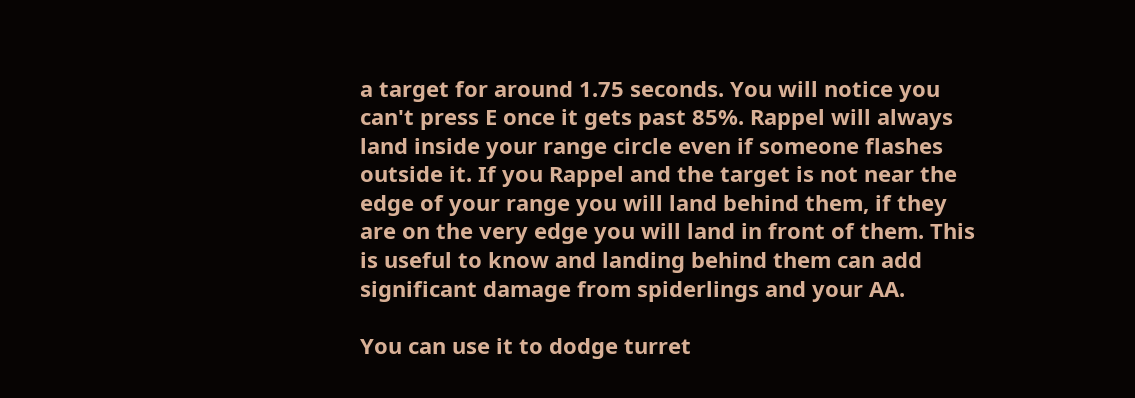a target for around 1.75 seconds. You will notice you can't press E once it gets past 85%. Rappel will always land inside your range circle even if someone flashes outside it. If you Rappel and the target is not near the edge of your range you will land behind them, if they are on the very edge you will land in front of them. This is useful to know and landing behind them can add significant damage from spiderlings and your AA.

You can use it to dodge turret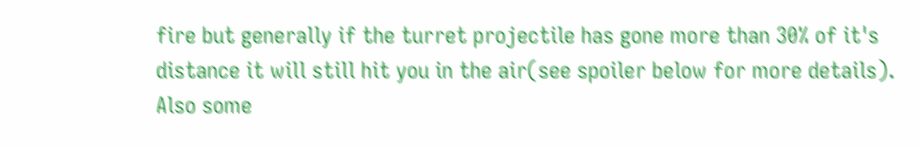fire but generally if the turret projectile has gone more than 30% of it's distance it will still hit you in the air(see spoiler below for more details). Also some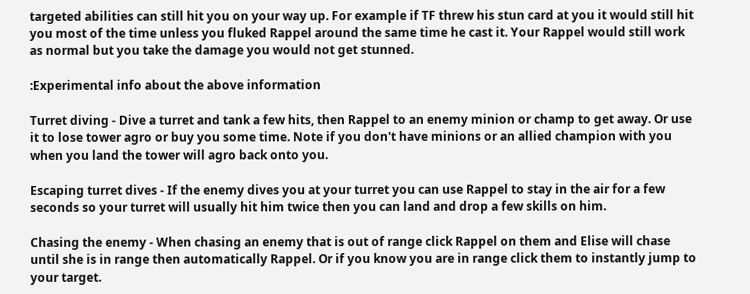targeted abilities can still hit you on your way up. For example if TF threw his stun card at you it would still hit you most of the time unless you fluked Rappel around the same time he cast it. Your Rappel would still work as normal but you take the damage you would not get stunned.

:Experimental info about the above information

Turret diving - Dive a turret and tank a few hits, then Rappel to an enemy minion or champ to get away. Or use it to lose tower agro or buy you some time. Note if you don't have minions or an allied champion with you when you land the tower will agro back onto you.

Escaping turret dives - If the enemy dives you at your turret you can use Rappel to stay in the air for a few seconds so your turret will usually hit him twice then you can land and drop a few skills on him.

Chasing the enemy - When chasing an enemy that is out of range click Rappel on them and Elise will chase until she is in range then automatically Rappel. Or if you know you are in range click them to instantly jump to your target.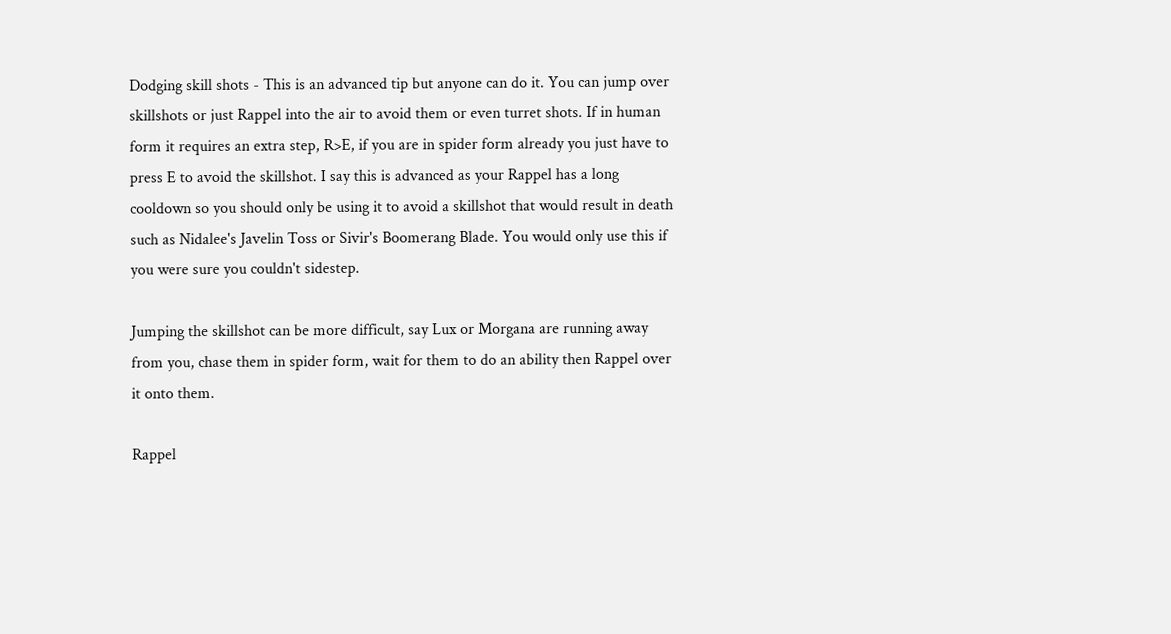Dodging skill shots - This is an advanced tip but anyone can do it. You can jump over skillshots or just Rappel into the air to avoid them or even turret shots. If in human form it requires an extra step, R>E, if you are in spider form already you just have to press E to avoid the skillshot. I say this is advanced as your Rappel has a long cooldown so you should only be using it to avoid a skillshot that would result in death such as Nidalee's Javelin Toss or Sivir's Boomerang Blade. You would only use this if you were sure you couldn't sidestep.

Jumping the skillshot can be more difficult, say Lux or Morgana are running away from you, chase them in spider form, wait for them to do an ability then Rappel over it onto them.

Rappel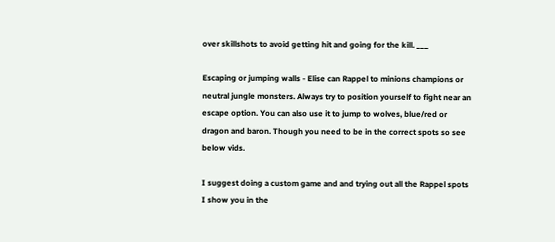over skillshots to avoid getting hit and going for the kill. ___

Escaping or jumping walls - Elise can Rappel to minions champions or neutral jungle monsters. Always try to position yourself to fight near an escape option. You can also use it to jump to wolves, blue/red or dragon and baron. Though you need to be in the correct spots so see below vids.

I suggest doing a custom game and and trying out all the Rappel spots I show you in the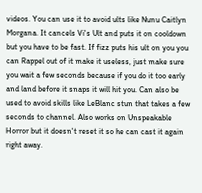videos. You can use it to avoid ults like Nunu Caitlyn Morgana. It cancels Vi's Ult and puts it on cooldown but you have to be fast. If fizz puts his ult on you you can Rappel out of it make it useless, just make sure you wait a few seconds because if you do it too early and land before it snaps it will hit you. Can also be used to avoid skills like LeBlanc stun that takes a few seconds to channel. Also works on Unspeakable Horror but it doesn't reset it so he can cast it again right away.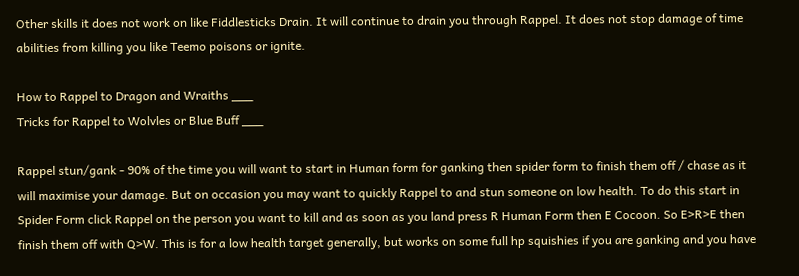Other skills it does not work on like Fiddlesticks Drain. It will continue to drain you through Rappel. It does not stop damage of time abilities from killing you like Teemo poisons or ignite.

How to Rappel to Dragon and Wraiths ___
Tricks for Rappel to Wolvles or Blue Buff ___

Rappel stun/gank - 90% of the time you will want to start in Human form for ganking then spider form to finish them off / chase as it will maximise your damage. But on occasion you may want to quickly Rappel to and stun someone on low health. To do this start in Spider Form click Rappel on the person you want to kill and as soon as you land press R Human Form then E Cocoon. So E>R>E then finish them off with Q>W. This is for a low health target generally, but works on some full hp squishies if you are ganking and you have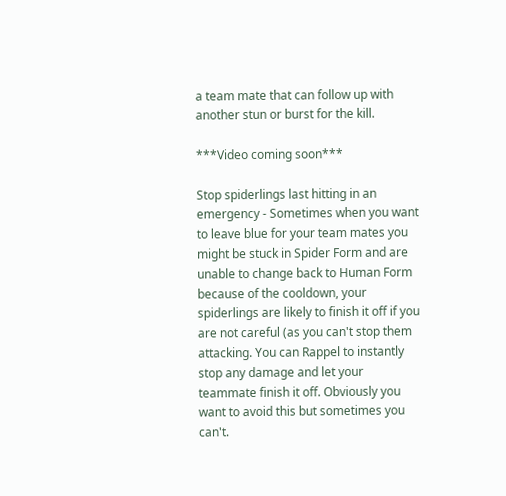a team mate that can follow up with another stun or burst for the kill.

***Video coming soon***

Stop spiderlings last hitting in an emergency - Sometimes when you want to leave blue for your team mates you might be stuck in Spider Form and are unable to change back to Human Form because of the cooldown, your spiderlings are likely to finish it off if you are not careful (as you can't stop them attacking. You can Rappel to instantly stop any damage and let your teammate finish it off. Obviously you want to avoid this but sometimes you can't.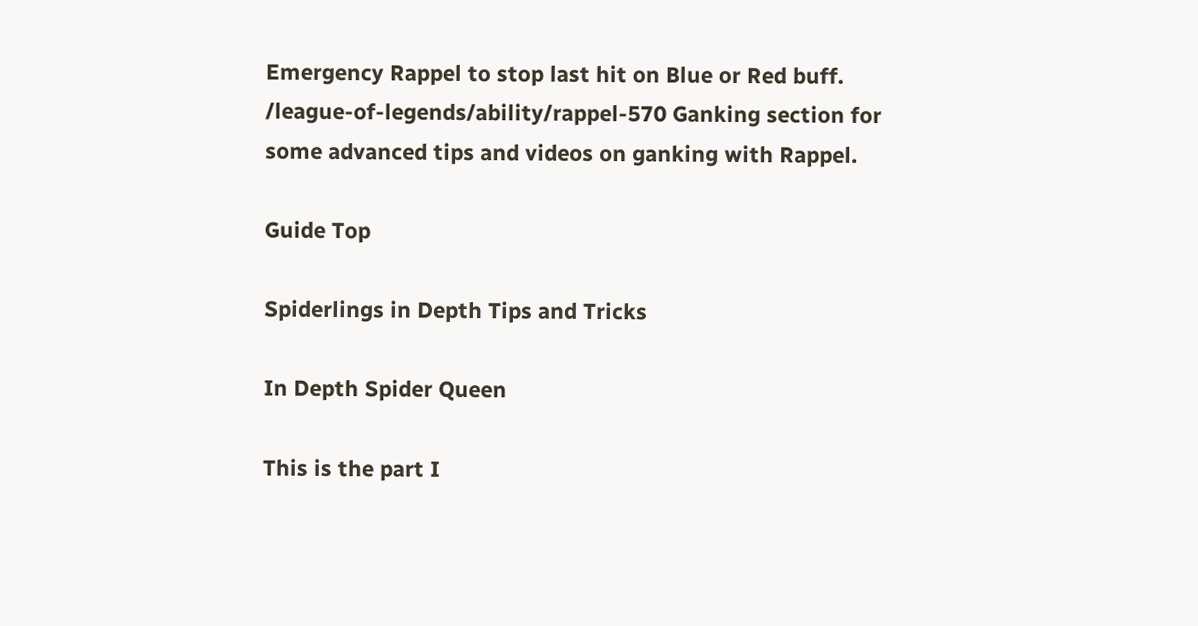Emergency Rappel to stop last hit on Blue or Red buff. /league-of-legends/ability/rappel-570 Ganking section for some advanced tips and videos on ganking with Rappel.

Guide Top

Spiderlings in Depth Tips and Tricks

In Depth Spider Queen

This is the part I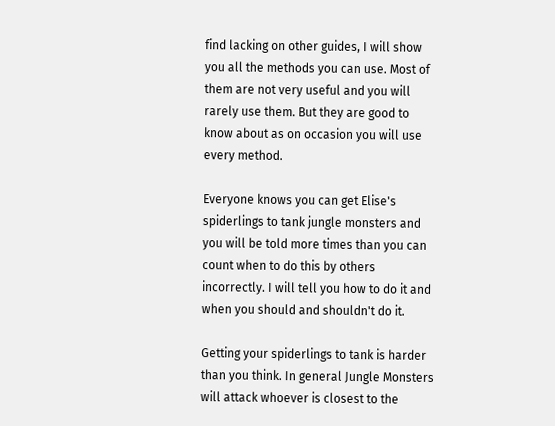find lacking on other guides, I will show you all the methods you can use. Most of them are not very useful and you will rarely use them. But they are good to know about as on occasion you will use every method.

Everyone knows you can get Elise's spiderlings to tank jungle monsters and you will be told more times than you can count when to do this by others incorrectly. I will tell you how to do it and when you should and shouldn't do it.

Getting your spiderlings to tank is harder than you think. In general Jungle Monsters will attack whoever is closest to the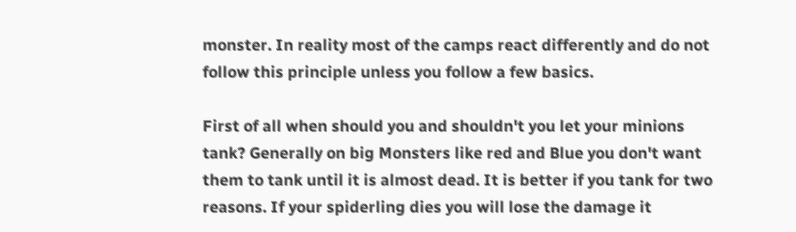monster. In reality most of the camps react differently and do not follow this principle unless you follow a few basics.

First of all when should you and shouldn't you let your minions tank? Generally on big Monsters like red and Blue you don't want them to tank until it is almost dead. It is better if you tank for two reasons. If your spiderling dies you will lose the damage it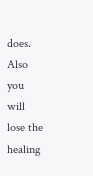does. Also you will lose the healing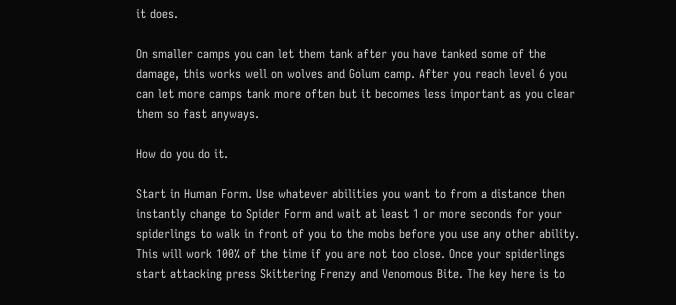it does.

On smaller camps you can let them tank after you have tanked some of the damage, this works well on wolves and Golum camp. After you reach level 6 you can let more camps tank more often but it becomes less important as you clear them so fast anyways.

How do you do it.

Start in Human Form. Use whatever abilities you want to from a distance then instantly change to Spider Form and wait at least 1 or more seconds for your spiderlings to walk in front of you to the mobs before you use any other ability. This will work 100% of the time if you are not too close. Once your spiderlings start attacking press Skittering Frenzy and Venomous Bite. The key here is to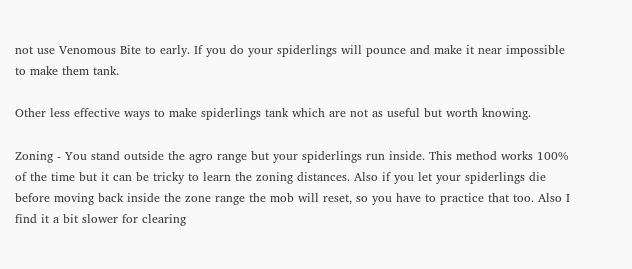not use Venomous Bite to early. If you do your spiderlings will pounce and make it near impossible to make them tank.

Other less effective ways to make spiderlings tank which are not as useful but worth knowing.

Zoning - You stand outside the agro range but your spiderlings run inside. This method works 100% of the time but it can be tricky to learn the zoning distances. Also if you let your spiderlings die before moving back inside the zone range the mob will reset, so you have to practice that too. Also I find it a bit slower for clearing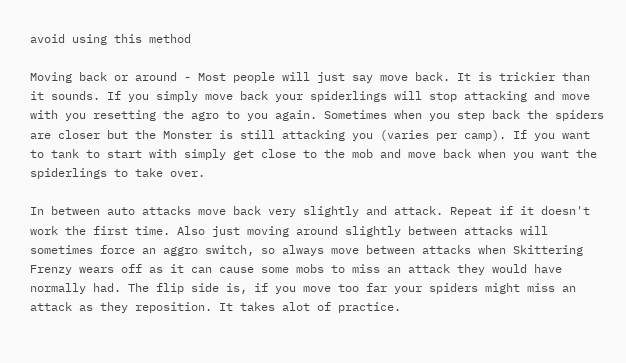avoid using this method

Moving back or around - Most people will just say move back. It is trickier than it sounds. If you simply move back your spiderlings will stop attacking and move with you resetting the agro to you again. Sometimes when you step back the spiders are closer but the Monster is still attacking you (varies per camp). If you want to tank to start with simply get close to the mob and move back when you want the spiderlings to take over.

In between auto attacks move back very slightly and attack. Repeat if it doesn't work the first time. Also just moving around slightly between attacks will sometimes force an aggro switch, so always move between attacks when Skittering Frenzy wears off as it can cause some mobs to miss an attack they would have normally had. The flip side is, if you move too far your spiders might miss an attack as they reposition. It takes alot of practice.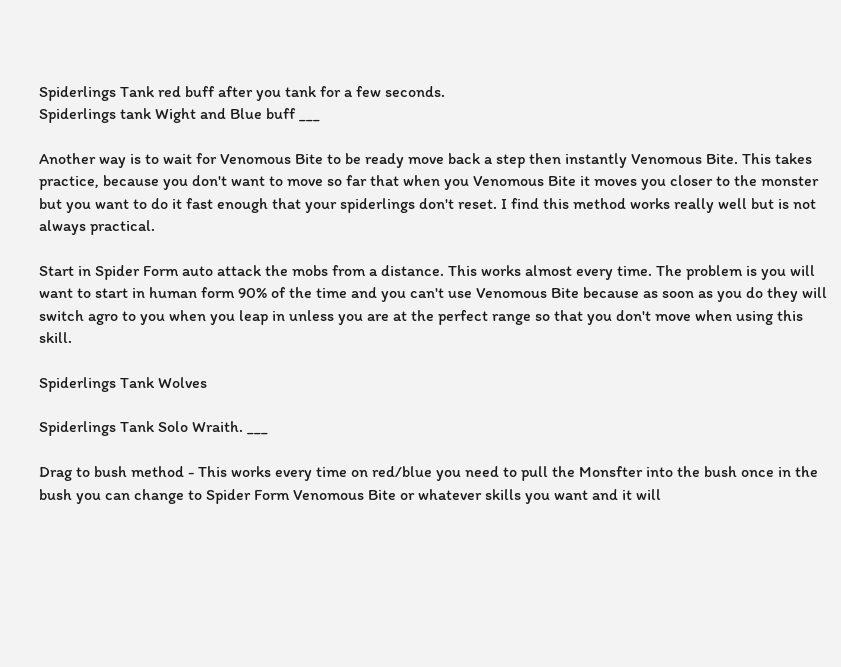Spiderlings Tank red buff after you tank for a few seconds.
Spiderlings tank Wight and Blue buff ___

Another way is to wait for Venomous Bite to be ready move back a step then instantly Venomous Bite. This takes practice, because you don't want to move so far that when you Venomous Bite it moves you closer to the monster but you want to do it fast enough that your spiderlings don't reset. I find this method works really well but is not always practical.

Start in Spider Form auto attack the mobs from a distance. This works almost every time. The problem is you will want to start in human form 90% of the time and you can't use Venomous Bite because as soon as you do they will switch agro to you when you leap in unless you are at the perfect range so that you don't move when using this skill.

Spiderlings Tank Wolves

Spiderlings Tank Solo Wraith. ___

Drag to bush method - This works every time on red/blue you need to pull the Monsfter into the bush once in the bush you can change to Spider Form Venomous Bite or whatever skills you want and it will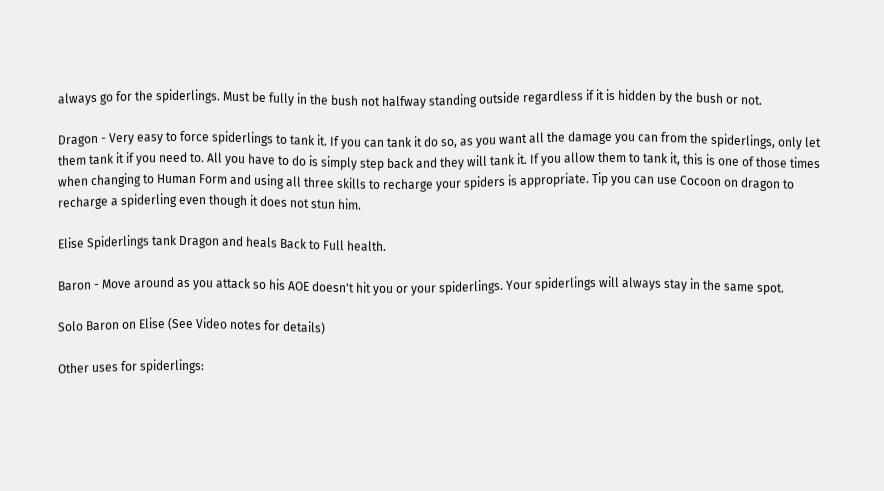always go for the spiderlings. Must be fully in the bush not halfway standing outside regardless if it is hidden by the bush or not.

Dragon - Very easy to force spiderlings to tank it. If you can tank it do so, as you want all the damage you can from the spiderlings, only let them tank it if you need to. All you have to do is simply step back and they will tank it. If you allow them to tank it, this is one of those times when changing to Human Form and using all three skills to recharge your spiders is appropriate. Tip you can use Cocoon on dragon to recharge a spiderling even though it does not stun him.

Elise Spiderlings tank Dragon and heals Back to Full health.

Baron - Move around as you attack so his AOE doesn't hit you or your spiderlings. Your spiderlings will always stay in the same spot.

Solo Baron on Elise (See Video notes for details)

Other uses for spiderlings: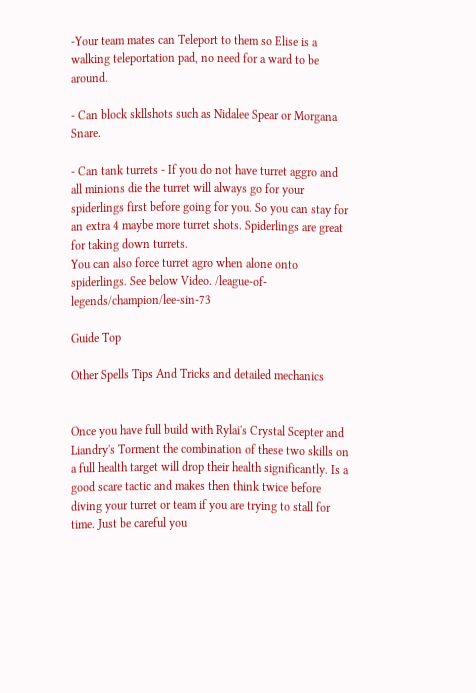-Your team mates can Teleport to them so Elise is a walking teleportation pad, no need for a ward to be around.

- Can block skllshots such as Nidalee Spear or Morgana Snare.

- Can tank turrets - If you do not have turret aggro and all minions die the turret will always go for your spiderlings first before going for you. So you can stay for an extra 4 maybe more turret shots. Spiderlings are great for taking down turrets.
You can also force turret agro when alone onto spiderlings. See below Video. /league-of-legends/champion/lee-sin-73

Guide Top

Other Spells Tips And Tricks and detailed mechanics


Once you have full build with Rylai's Crystal Scepter and Liandry's Torment the combination of these two skills on a full health target will drop their health significantly. Is a good scare tactic and makes then think twice before diving your turret or team if you are trying to stall for time. Just be careful you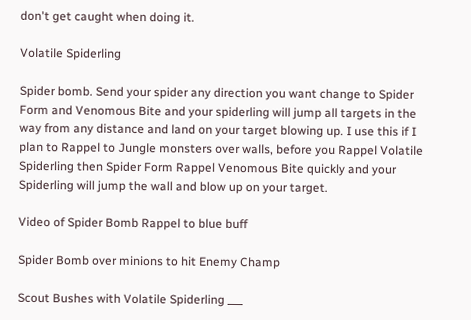don't get caught when doing it.

Volatile Spiderling

Spider bomb. Send your spider any direction you want change to Spider Form and Venomous Bite and your spiderling will jump all targets in the way from any distance and land on your target blowing up. I use this if I plan to Rappel to Jungle monsters over walls, before you Rappel Volatile Spiderling then Spider Form Rappel Venomous Bite quickly and your Spiderling will jump the wall and blow up on your target.

Video of Spider Bomb Rappel to blue buff

Spider Bomb over minions to hit Enemy Champ

Scout Bushes with Volatile Spiderling ___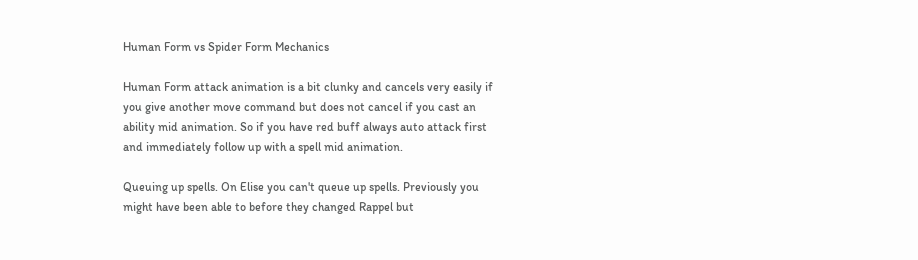Human Form vs Spider Form Mechanics

Human Form attack animation is a bit clunky and cancels very easily if you give another move command but does not cancel if you cast an ability mid animation. So if you have red buff always auto attack first and immediately follow up with a spell mid animation.

Queuing up spells. On Elise you can't queue up spells. Previously you might have been able to before they changed Rappel but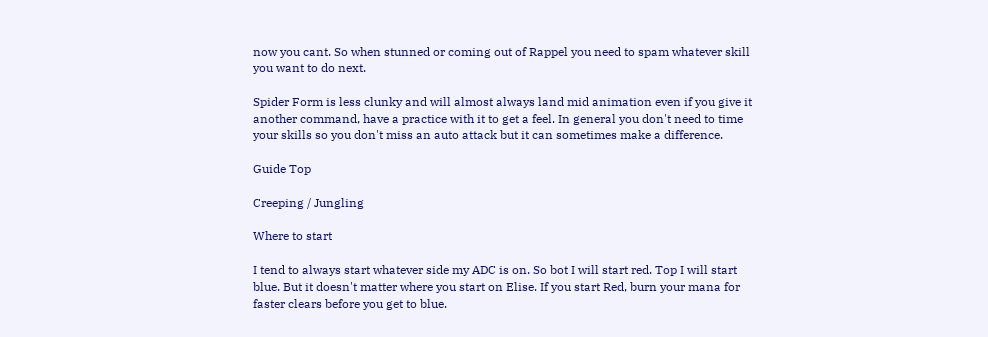now you cant. So when stunned or coming out of Rappel you need to spam whatever skill you want to do next.

Spider Form is less clunky and will almost always land mid animation even if you give it another command, have a practice with it to get a feel. In general you don't need to time your skills so you don't miss an auto attack but it can sometimes make a difference.

Guide Top

Creeping / Jungling

Where to start

I tend to always start whatever side my ADC is on. So bot I will start red. Top I will start blue. But it doesn't matter where you start on Elise. If you start Red, burn your mana for faster clears before you get to blue.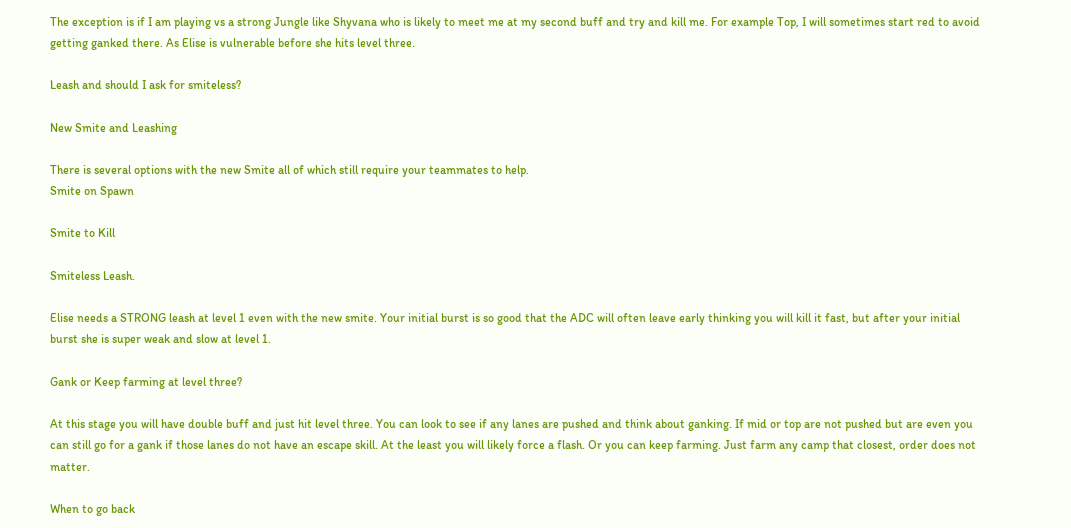The exception is if I am playing vs a strong Jungle like Shyvana who is likely to meet me at my second buff and try and kill me. For example Top, I will sometimes start red to avoid getting ganked there. As Elise is vulnerable before she hits level three.

Leash and should I ask for smiteless?

New Smite and Leashing

There is several options with the new Smite all of which still require your teammates to help.
Smite on Spawn

Smite to Kill

Smiteless Leash.

Elise needs a STRONG leash at level 1 even with the new smite. Your initial burst is so good that the ADC will often leave early thinking you will kill it fast, but after your initial burst she is super weak and slow at level 1.

Gank or Keep farming at level three?

At this stage you will have double buff and just hit level three. You can look to see if any lanes are pushed and think about ganking. If mid or top are not pushed but are even you can still go for a gank if those lanes do not have an escape skill. At the least you will likely force a flash. Or you can keep farming. Just farm any camp that closest, order does not matter.

When to go back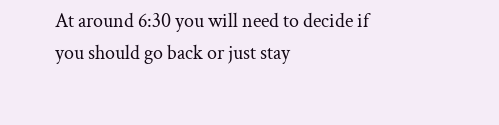At around 6:30 you will need to decide if you should go back or just stay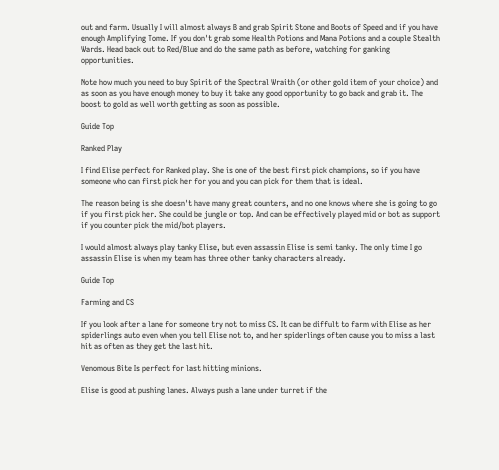out and farm. Usually I will almost always B and grab Spirit Stone and Boots of Speed and if you have enough Amplifying Tome. If you don't grab some Health Potions and Mana Potions and a couple Stealth Wards. Head back out to Red/Blue and do the same path as before, watching for ganking opportunities.

Note how much you need to buy Spirit of the Spectral Wraith (or other gold item of your choice) and as soon as you have enough money to buy it take any good opportunity to go back and grab it. The boost to gold as well worth getting as soon as possible.

Guide Top

Ranked Play

I find Elise perfect for Ranked play. She is one of the best first pick champions, so if you have someone who can first pick her for you and you can pick for them that is ideal.

The reason being is she doesn't have many great counters, and no one knows where she is going to go if you first pick her. She could be jungle or top. And can be effectively played mid or bot as support if you counter pick the mid/bot players.

I would almost always play tanky Elise, but even assassin Elise is semi tanky. The only time I go assassin Elise is when my team has three other tanky characters already.

Guide Top

Farming and CS

If you look after a lane for someone try not to miss CS. It can be diffult to farm with Elise as her spiderlings auto even when you tell Elise not to, and her spiderlings often cause you to miss a last hit as often as they get the last hit.

Venomous Bite Is perfect for last hitting minions.

Elise is good at pushing lanes. Always push a lane under turret if the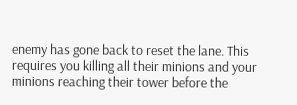enemy has gone back to reset the lane. This requires you killing all their minions and your minions reaching their tower before the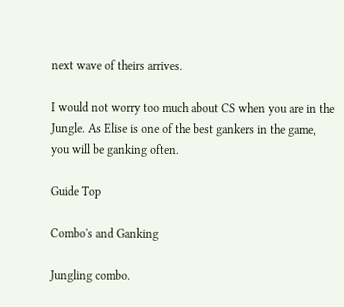next wave of theirs arrives.

I would not worry too much about CS when you are in the Jungle. As Elise is one of the best gankers in the game, you will be ganking often.

Guide Top

Combo's and Ganking

Jungling combo.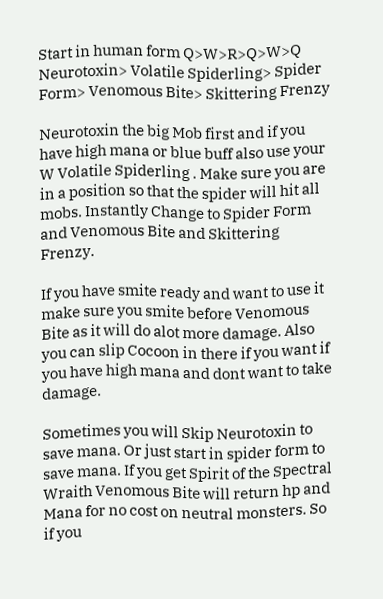Start in human form Q>W>R>Q>W>Q
Neurotoxin> Volatile Spiderling> Spider Form> Venomous Bite> Skittering Frenzy

Neurotoxin the big Mob first and if you have high mana or blue buff also use your W Volatile Spiderling . Make sure you are in a position so that the spider will hit all mobs. Instantly Change to Spider Form and Venomous Bite and Skittering Frenzy.

If you have smite ready and want to use it make sure you smite before Venomous Bite as it will do alot more damage. Also you can slip Cocoon in there if you want if you have high mana and dont want to take damage.

Sometimes you will Skip Neurotoxin to save mana. Or just start in spider form to save mana. If you get Spirit of the Spectral Wraith Venomous Bite will return hp and Mana for no cost on neutral monsters. So if you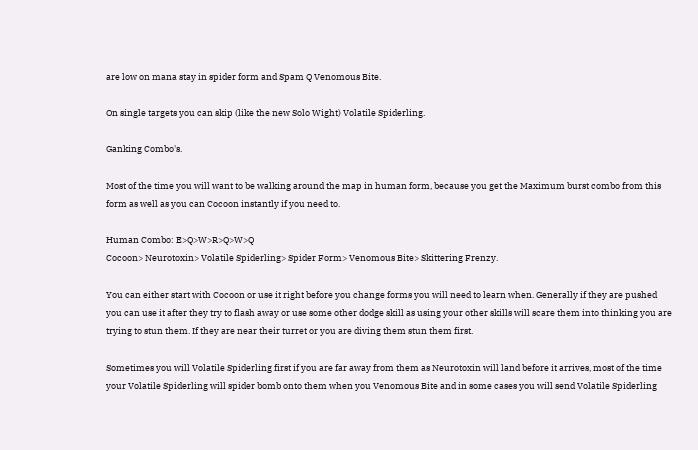are low on mana stay in spider form and Spam Q Venomous Bite.

On single targets you can skip (like the new Solo Wight) Volatile Spiderling.

Ganking Combo's.

Most of the time you will want to be walking around the map in human form, because you get the Maximum burst combo from this form as well as you can Cocoon instantly if you need to.

Human Combo: E>Q>W>R>Q>W>Q
Cocoon> Neurotoxin> Volatile Spiderling> Spider Form> Venomous Bite> Skittering Frenzy.

You can either start with Cocoon or use it right before you change forms you will need to learn when. Generally if they are pushed you can use it after they try to flash away or use some other dodge skill as using your other skills will scare them into thinking you are trying to stun them. If they are near their turret or you are diving them stun them first.

Sometimes you will Volatile Spiderling first if you are far away from them as Neurotoxin will land before it arrives, most of the time your Volatile Spiderling will spider bomb onto them when you Venomous Bite and in some cases you will send Volatile Spiderling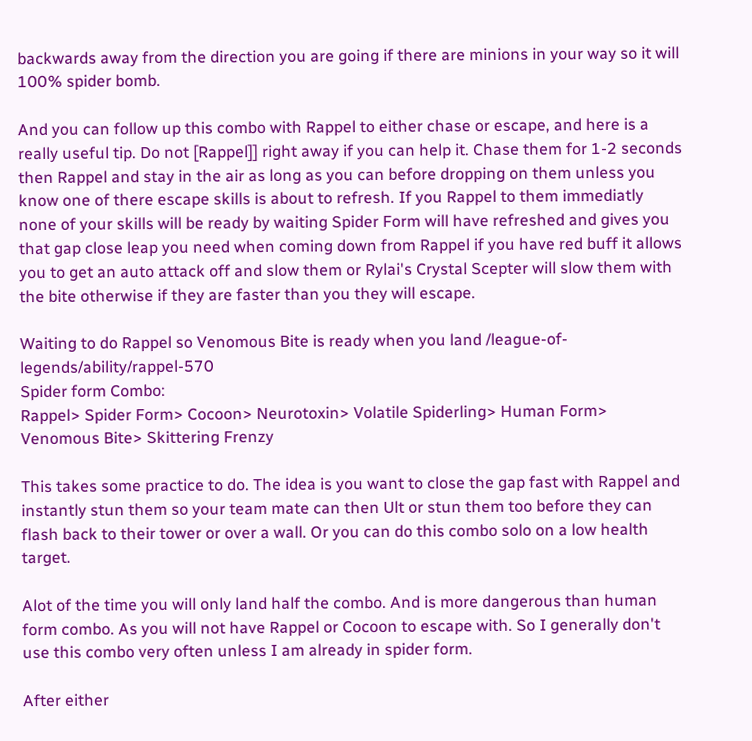backwards away from the direction you are going if there are minions in your way so it will 100% spider bomb.

And you can follow up this combo with Rappel to either chase or escape, and here is a really useful tip. Do not [Rappel]] right away if you can help it. Chase them for 1-2 seconds then Rappel and stay in the air as long as you can before dropping on them unless you know one of there escape skills is about to refresh. If you Rappel to them immediatly none of your skills will be ready by waiting Spider Form will have refreshed and gives you that gap close leap you need when coming down from Rappel if you have red buff it allows you to get an auto attack off and slow them or Rylai's Crystal Scepter will slow them with the bite otherwise if they are faster than you they will escape.

Waiting to do Rappel so Venomous Bite is ready when you land /league-of-legends/ability/rappel-570
Spider form Combo:
Rappel> Spider Form> Cocoon> Neurotoxin> Volatile Spiderling> Human Form> Venomous Bite> Skittering Frenzy

This takes some practice to do. The idea is you want to close the gap fast with Rappel and instantly stun them so your team mate can then Ult or stun them too before they can flash back to their tower or over a wall. Or you can do this combo solo on a low health target.

Alot of the time you will only land half the combo. And is more dangerous than human form combo. As you will not have Rappel or Cocoon to escape with. So I generally don't use this combo very often unless I am already in spider form.

After either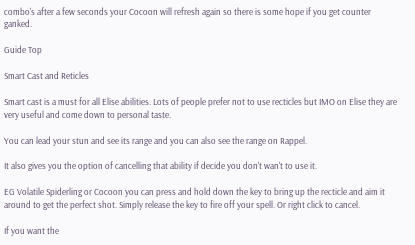combo's after a few seconds your Cocoon will refresh again so there is some hope if you get counter ganked.

Guide Top

Smart Cast and Reticles

Smart cast is a must for all Elise abilities. Lots of people prefer not to use recticles but IMO on Elise they are very useful and come down to personal taste.

You can lead your stun and see its range and you can also see the range on Rappel.

It also gives you the option of cancelling that ability if decide you don't wan't to use it.

EG Volatile Spiderling or Cocoon you can press and hold down the key to bring up the recticle and aim it around to get the perfect shot. Simply release the key to fire off your spell. Or right click to cancel.

If you want the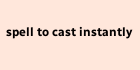spell to cast instantly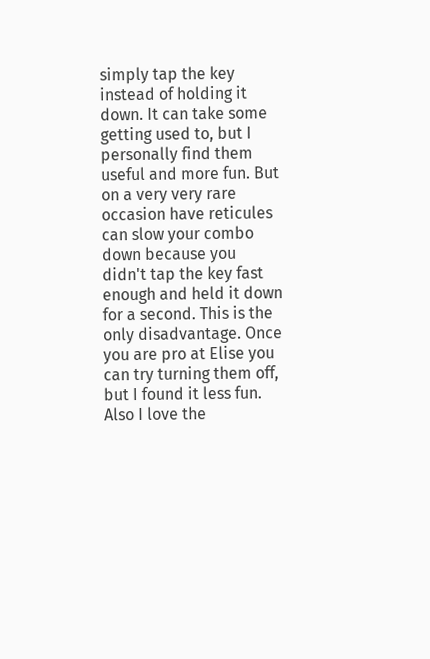simply tap the key instead of holding it down. It can take some getting used to, but I personally find them useful and more fun. But on a very very rare occasion have reticules can slow your combo down because you didn't tap the key fast enough and held it down for a second. This is the only disadvantage. Once you are pro at Elise you can try turning them off, but I found it less fun. Also I love the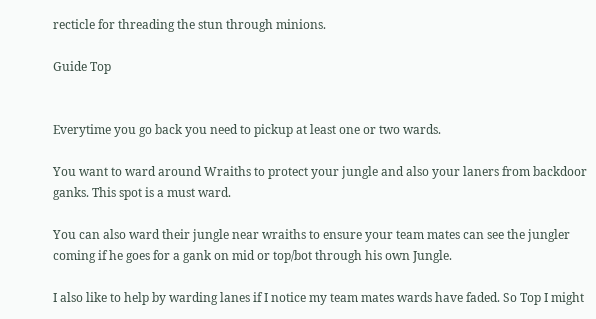recticle for threading the stun through minions.

Guide Top


Everytime you go back you need to pickup at least one or two wards.

You want to ward around Wraiths to protect your jungle and also your laners from backdoor ganks. This spot is a must ward.

You can also ward their jungle near wraiths to ensure your team mates can see the jungler coming if he goes for a gank on mid or top/bot through his own Jungle.

I also like to help by warding lanes if I notice my team mates wards have faded. So Top I might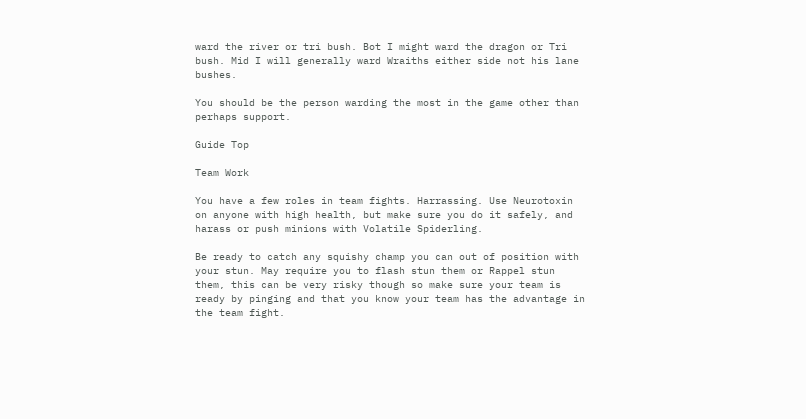ward the river or tri bush. Bot I might ward the dragon or Tri bush. Mid I will generally ward Wraiths either side not his lane bushes.

You should be the person warding the most in the game other than perhaps support.

Guide Top

Team Work

You have a few roles in team fights. Harrassing. Use Neurotoxin on anyone with high health, but make sure you do it safely, and harass or push minions with Volatile Spiderling.

Be ready to catch any squishy champ you can out of position with your stun. May require you to flash stun them or Rappel stun them, this can be very risky though so make sure your team is ready by pinging and that you know your team has the advantage in the team fight.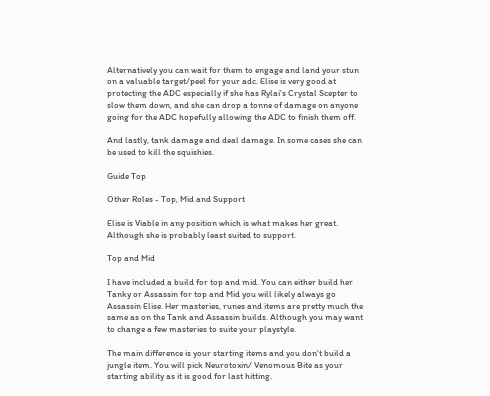Alternatively you can wait for them to engage and land your stun on a valuable target/peel for your adc. Elise is very good at protecting the ADC especially if she has Rylai's Crystal Scepter to slow them down, and she can drop a tonne of damage on anyone going for the ADC hopefully allowing the ADC to finish them off.

And lastly, tank damage and deal damage. In some cases she can be used to kill the squishies.

Guide Top

Other Roles - Top, Mid and Support

Elise is Viable in any position which is what makes her great. Although she is probably least suited to support.

Top and Mid

I have included a build for top and mid. You can either build her Tanky or Assassin for top and Mid you will likely always go Assassin Elise. Her masteries, runes and items are pretty much the same as on the Tank and Assassin builds. Although you may want to change a few masteries to suite your playstyle.

The main difference is your starting items and you don't build a jungle item. You will pick Neurotoxin/ Venomous Bite as your starting ability as it is good for last hitting.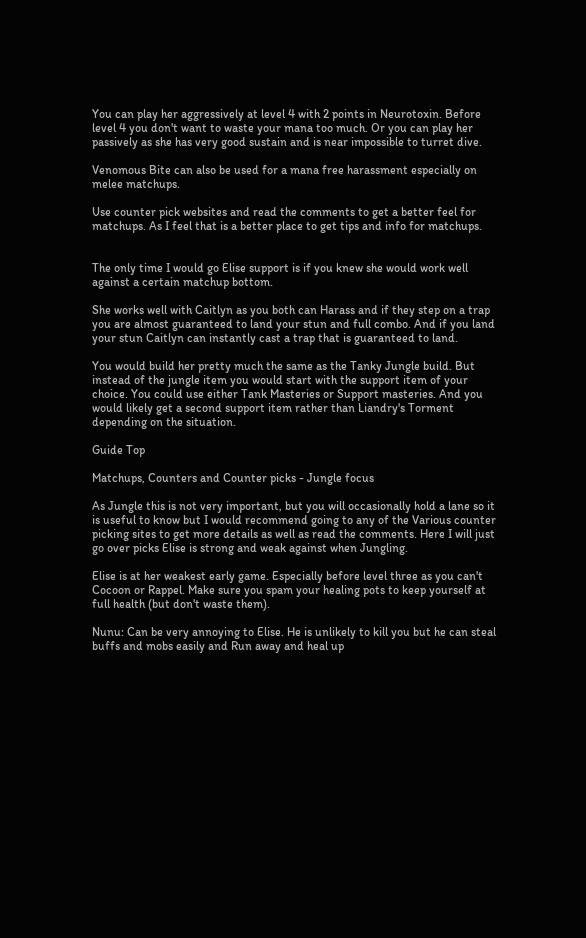You can play her aggressively at level 4 with 2 points in Neurotoxin. Before level 4 you don't want to waste your mana too much. Or you can play her passively as she has very good sustain and is near impossible to turret dive.

Venomous Bite can also be used for a mana free harassment especially on melee matchups.

Use counter pick websites and read the comments to get a better feel for matchups. As I feel that is a better place to get tips and info for matchups.


The only time I would go Elise support is if you knew she would work well against a certain matchup bottom.

She works well with Caitlyn as you both can Harass and if they step on a trap you are almost guaranteed to land your stun and full combo. And if you land your stun Caitlyn can instantly cast a trap that is guaranteed to land.

You would build her pretty much the same as the Tanky Jungle build. But instead of the jungle item you would start with the support item of your choice. You could use either Tank Masteries or Support masteries. And you would likely get a second support item rather than Liandry's Torment depending on the situation.

Guide Top

Matchups, Counters and Counter picks - Jungle focus

As Jungle this is not very important, but you will occasionally hold a lane so it is useful to know but I would recommend going to any of the Various counter picking sites to get more details as well as read the comments. Here I will just go over picks Elise is strong and weak against when Jungling.

Elise is at her weakest early game. Especially before level three as you can't Cocoon or Rappel. Make sure you spam your healing pots to keep yourself at full health (but don't waste them).

Nunu: Can be very annoying to Elise. He is unlikely to kill you but he can steal buffs and mobs easily and Run away and heal up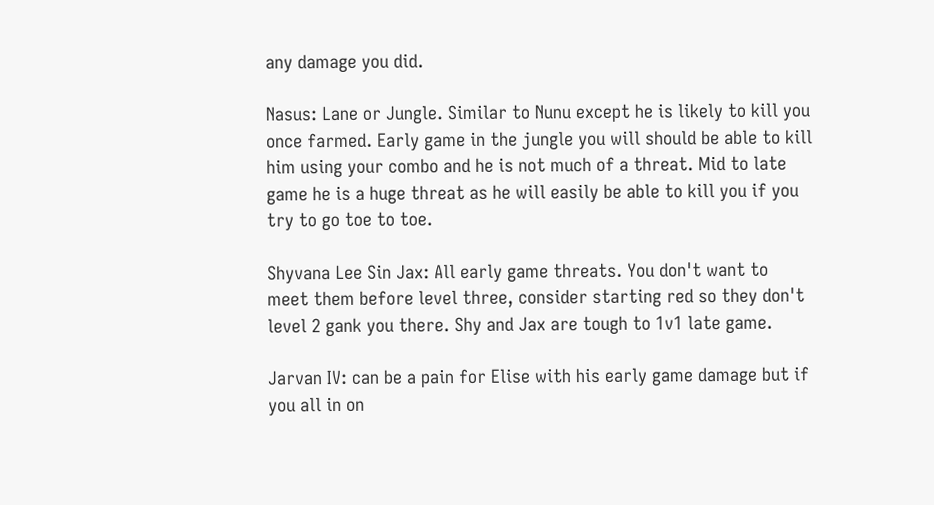any damage you did.

Nasus: Lane or Jungle. Similar to Nunu except he is likely to kill you once farmed. Early game in the jungle you will should be able to kill him using your combo and he is not much of a threat. Mid to late game he is a huge threat as he will easily be able to kill you if you try to go toe to toe.

Shyvana Lee Sin Jax: All early game threats. You don't want to meet them before level three, consider starting red so they don't level 2 gank you there. Shy and Jax are tough to 1v1 late game.

Jarvan IV: can be a pain for Elise with his early game damage but if you all in on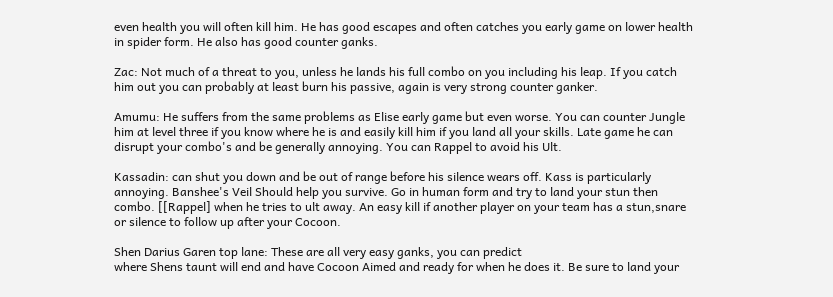even health you will often kill him. He has good escapes and often catches you early game on lower health in spider form. He also has good counter ganks.

Zac: Not much of a threat to you, unless he lands his full combo on you including his leap. If you catch him out you can probably at least burn his passive, again is very strong counter ganker.

Amumu: He suffers from the same problems as Elise early game but even worse. You can counter Jungle him at level three if you know where he is and easily kill him if you land all your skills. Late game he can disrupt your combo's and be generally annoying. You can Rappel to avoid his Ult.

Kassadin: can shut you down and be out of range before his silence wears off. Kass is particularly annoying. Banshee's Veil Should help you survive. Go in human form and try to land your stun then combo. [[Rappel] when he tries to ult away. An easy kill if another player on your team has a stun,snare or silence to follow up after your Cocoon.

Shen Darius Garen top lane: These are all very easy ganks, you can predict
where Shens taunt will end and have Cocoon Aimed and ready for when he does it. Be sure to land your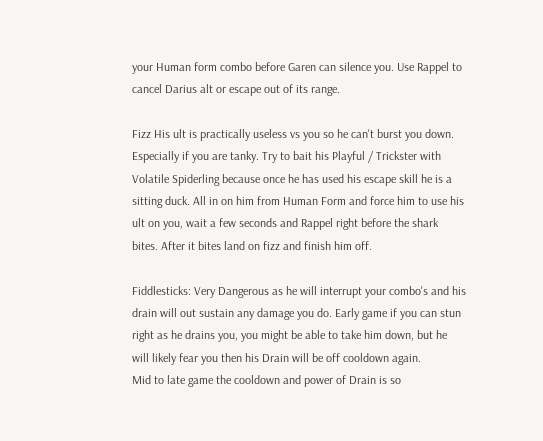your Human form combo before Garen can silence you. Use Rappel to cancel Darius alt or escape out of its range.

Fizz His ult is practically useless vs you so he can't burst you down. Especially if you are tanky. Try to bait his Playful / Trickster with Volatile Spiderling because once he has used his escape skill he is a sitting duck. All in on him from Human Form and force him to use his ult on you, wait a few seconds and Rappel right before the shark bites. After it bites land on fizz and finish him off.

Fiddlesticks: Very Dangerous as he will interrupt your combo's and his drain will out sustain any damage you do. Early game if you can stun right as he drains you, you might be able to take him down, but he will likely fear you then his Drain will be off cooldown again.
Mid to late game the cooldown and power of Drain is so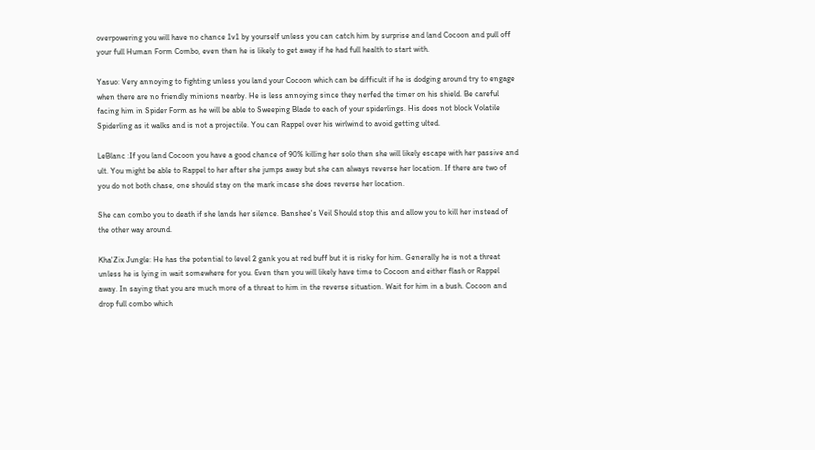overpowering you will have no chance 1v1 by yourself unless you can catch him by surprise and land Cocoon and pull off your full Human Form Combo, even then he is likely to get away if he had full health to start with.

Yasuo: Very annoying to fighting unless you land your Cocoon which can be difficult if he is dodging around try to engage when there are no friendly minions nearby. He is less annoying since they nerfed the timer on his shield. Be careful facing him in Spider Form as he will be able to Sweeping Blade to each of your spiderlings. His does not block Volatile Spiderling as it walks and is not a projectile. You can Rappel over his wirlwind to avoid getting ulted.

LeBlanc :If you land Cocoon you have a good chance of 90% killing her solo then she will likely escape with her passive and ult. You might be able to Rappel to her after she jumps away but she can always reverse her location. If there are two of you do not both chase, one should stay on the mark incase she does reverse her location.

She can combo you to death if she lands her silence. Banshee's Veil Should stop this and allow you to kill her instead of the other way around.

Kha'Zix Jungle: He has the potential to level 2 gank you at red buff but it is risky for him. Generally he is not a threat unless he is lying in wait somewhere for you. Even then you will likely have time to Cocoon and either flash or Rappel away. In saying that you are much more of a threat to him in the reverse situation. Wait for him in a bush. Cocoon and drop full combo which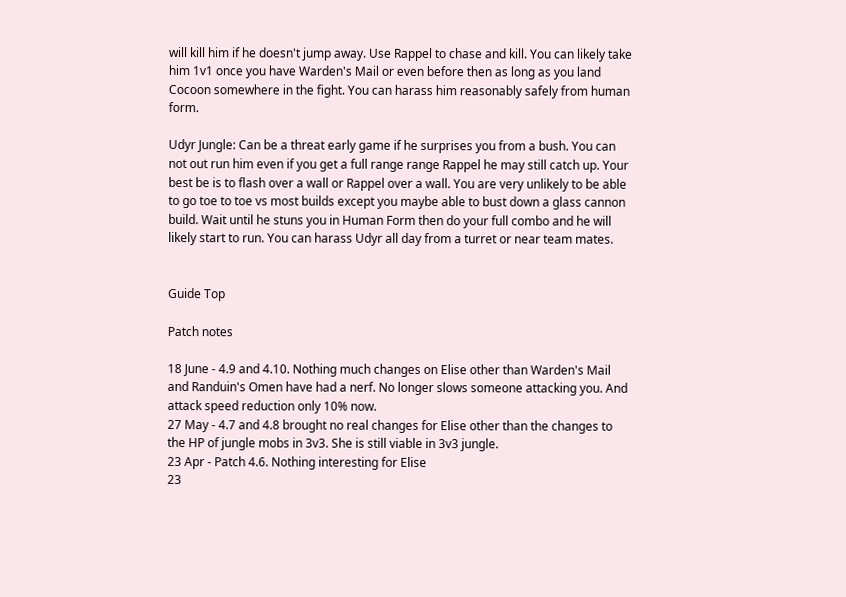will kill him if he doesn't jump away. Use Rappel to chase and kill. You can likely take him 1v1 once you have Warden's Mail or even before then as long as you land Cocoon somewhere in the fight. You can harass him reasonably safely from human form.

Udyr Jungle: Can be a threat early game if he surprises you from a bush. You can not out run him even if you get a full range range Rappel he may still catch up. Your best be is to flash over a wall or Rappel over a wall. You are very unlikely to be able to go toe to toe vs most builds except you maybe able to bust down a glass cannon build. Wait until he stuns you in Human Form then do your full combo and he will likely start to run. You can harass Udyr all day from a turret or near team mates.


Guide Top

Patch notes

18 June - 4.9 and 4.10. Nothing much changes on Elise other than Warden's Mail and Randuin's Omen have had a nerf. No longer slows someone attacking you. And attack speed reduction only 10% now.
27 May - 4.7 and 4.8 brought no real changes for Elise other than the changes to the HP of jungle mobs in 3v3. She is still viable in 3v3 jungle.
23 Apr - Patch 4.6. Nothing interesting for Elise
23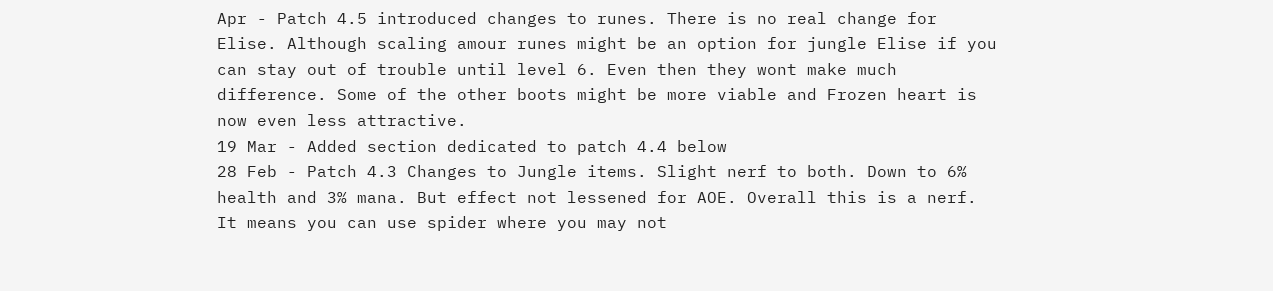Apr - Patch 4.5 introduced changes to runes. There is no real change for Elise. Although scaling amour runes might be an option for jungle Elise if you can stay out of trouble until level 6. Even then they wont make much difference. Some of the other boots might be more viable and Frozen heart is now even less attractive.
19 Mar - Added section dedicated to patch 4.4 below
28 Feb - Patch 4.3 Changes to Jungle items. Slight nerf to both. Down to 6% health and 3% mana. But effect not lessened for AOE. Overall this is a nerf. It means you can use spider where you may not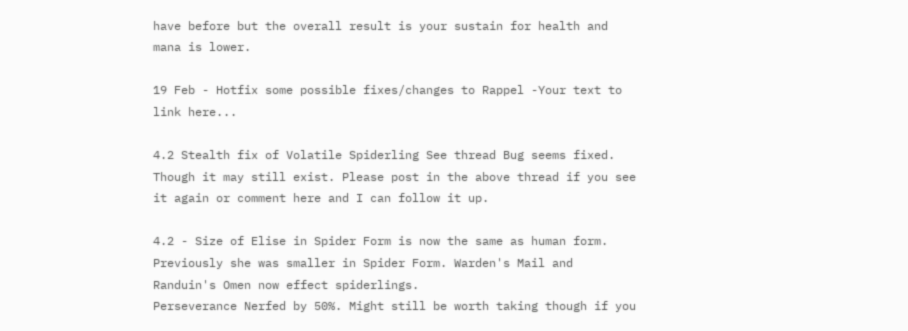have before but the overall result is your sustain for health and mana is lower.

19 Feb - Hotfix some possible fixes/changes to Rappel -Your text to link here...

4.2 Stealth fix of Volatile Spiderling See thread Bug seems fixed. Though it may still exist. Please post in the above thread if you see it again or comment here and I can follow it up.

4.2 - Size of Elise in Spider Form is now the same as human form. Previously she was smaller in Spider Form. Warden's Mail and Randuin's Omen now effect spiderlings.
Perseverance Nerfed by 50%. Might still be worth taking though if you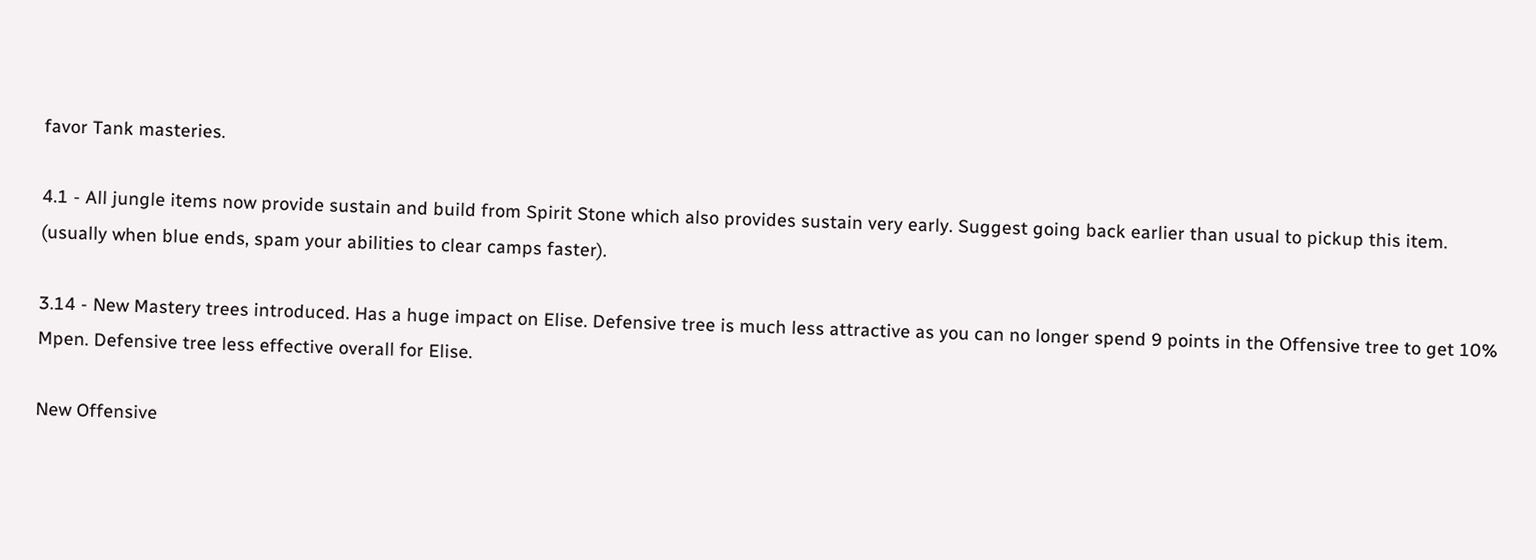favor Tank masteries.

4.1 - All jungle items now provide sustain and build from Spirit Stone which also provides sustain very early. Suggest going back earlier than usual to pickup this item. (usually when blue ends, spam your abilities to clear camps faster).

3.14 - New Mastery trees introduced. Has a huge impact on Elise. Defensive tree is much less attractive as you can no longer spend 9 points in the Offensive tree to get 10% Mpen. Defensive tree less effective overall for Elise.

New Offensive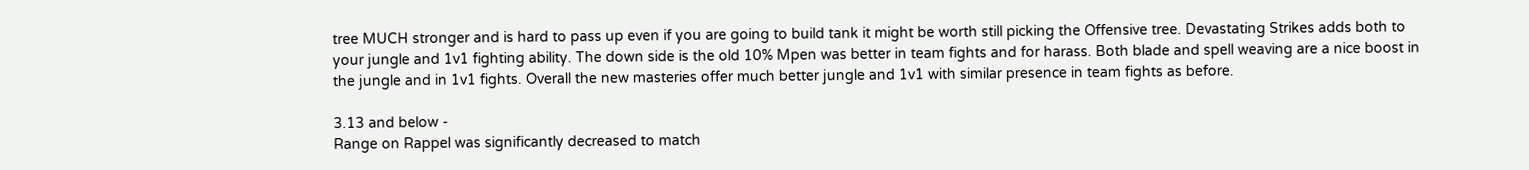tree MUCH stronger and is hard to pass up even if you are going to build tank it might be worth still picking the Offensive tree. Devastating Strikes adds both to your jungle and 1v1 fighting ability. The down side is the old 10% Mpen was better in team fights and for harass. Both blade and spell weaving are a nice boost in the jungle and in 1v1 fights. Overall the new masteries offer much better jungle and 1v1 with similar presence in team fights as before.

3.13 and below -
Range on Rappel was significantly decreased to match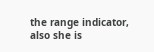the range indicator, also she is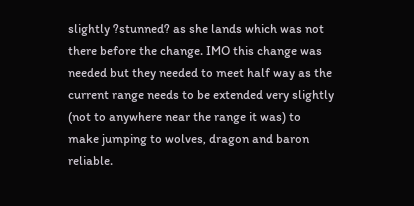slightly ?stunned? as she lands which was not there before the change. IMO this change was needed but they needed to meet half way as the current range needs to be extended very slightly (not to anywhere near the range it was) to make jumping to wolves, dragon and baron reliable.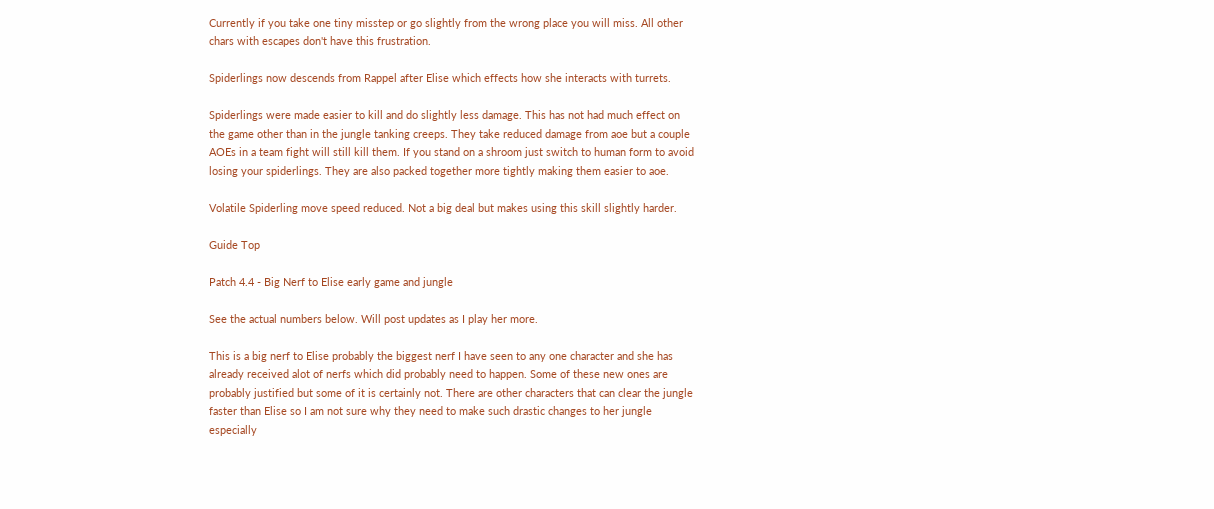Currently if you take one tiny misstep or go slightly from the wrong place you will miss. All other chars with escapes don't have this frustration.

Spiderlings now descends from Rappel after Elise which effects how she interacts with turrets.

Spiderlings were made easier to kill and do slightly less damage. This has not had much effect on the game other than in the jungle tanking creeps. They take reduced damage from aoe but a couple AOEs in a team fight will still kill them. If you stand on a shroom just switch to human form to avoid losing your spiderlings. They are also packed together more tightly making them easier to aoe.

Volatile Spiderling move speed reduced. Not a big deal but makes using this skill slightly harder.

Guide Top

Patch 4.4 - Big Nerf to Elise early game and jungle

See the actual numbers below. Will post updates as I play her more.

This is a big nerf to Elise probably the biggest nerf I have seen to any one character and she has already received alot of nerfs which did probably need to happen. Some of these new ones are probably justified but some of it is certainly not. There are other characters that can clear the jungle faster than Elise so I am not sure why they need to make such drastic changes to her jungle especially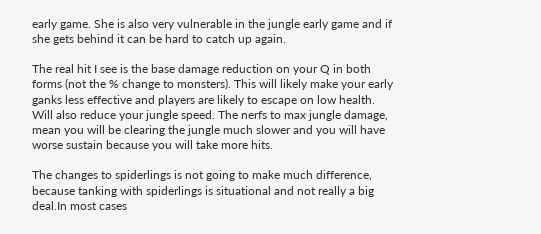early game. She is also very vulnerable in the jungle early game and if she gets behind it can be hard to catch up again.

The real hit I see is the base damage reduction on your Q in both forms (not the % change to monsters). This will likely make your early ganks less effective and players are likely to escape on low health. Will also reduce your jungle speed. The nerfs to max jungle damage, mean you will be clearing the jungle much slower and you will have worse sustain because you will take more hits.

The changes to spiderlings is not going to make much difference, because tanking with spiderlings is situational and not really a big deal.In most cases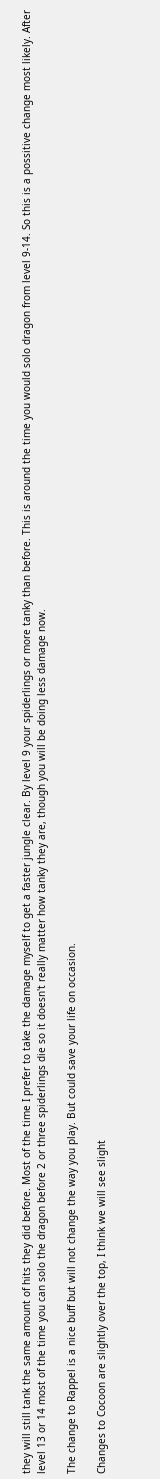they will still tank the same amount of hits they did before. Most of the time I prefer to take the damage myself to get a faster jungle clear. By level 9 your spiderlings or more tanky than before. This is around the time you would solo dragon from level 9-14. So this is a possitive change most likely. After level 13 or 14 most of the time you can solo the dragon before 2 or three spiderlings die so it doesn't really matter how tanky they are, though you will be doing less damage now.

The change to Rappel is a nice buff but will not change the way you play. But could save your life on occasion.

Changes to Cocoon are slightly over the top, I think we will see slight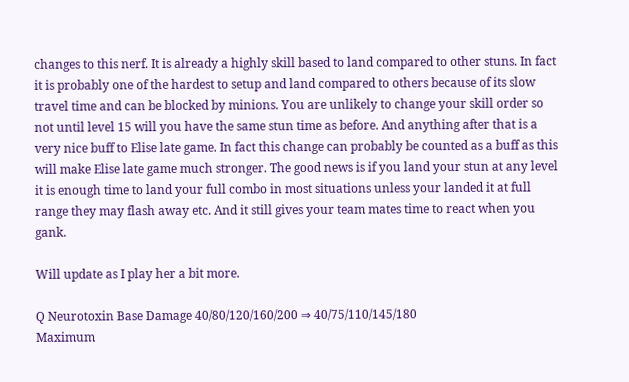changes to this nerf. It is already a highly skill based to land compared to other stuns. In fact it is probably one of the hardest to setup and land compared to others because of its slow travel time and can be blocked by minions. You are unlikely to change your skill order so not until level 15 will you have the same stun time as before. And anything after that is a very nice buff to Elise late game. In fact this change can probably be counted as a buff as this will make Elise late game much stronger. The good news is if you land your stun at any level it is enough time to land your full combo in most situations unless your landed it at full range they may flash away etc. And it still gives your team mates time to react when you gank.

Will update as I play her a bit more.

Q Neurotoxin Base Damage 40/80/120/160/200 ⇒ 40/75/110/145/180
Maximum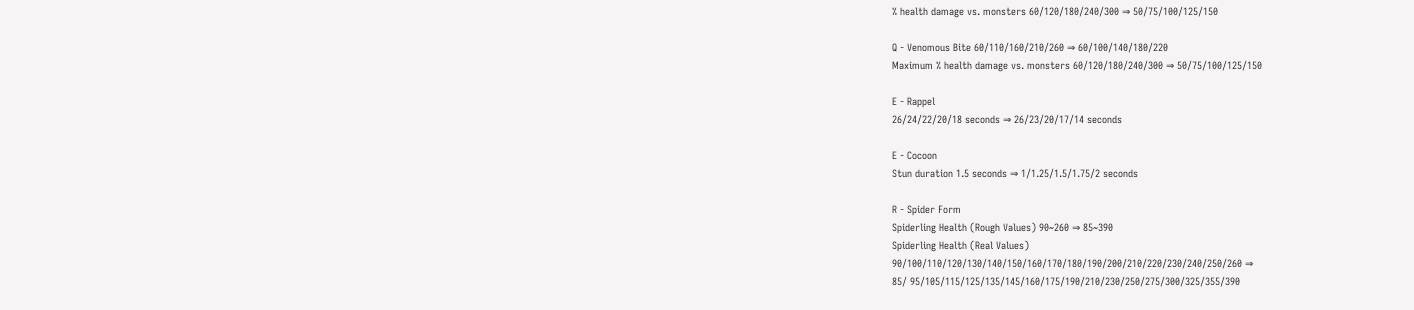% health damage vs. monsters 60/120/180/240/300 ⇒ 50/75/100/125/150

Q - Venomous Bite 60/110/160/210/260 ⇒ 60/100/140/180/220
Maximum % health damage vs. monsters 60/120/180/240/300 ⇒ 50/75/100/125/150

E - Rappel
26/24/22/20/18 seconds ⇒ 26/23/20/17/14 seconds

E - Cocoon
Stun duration 1.5 seconds ⇒ 1/1.25/1.5/1.75/2 seconds

R - Spider Form
Spiderling Health (Rough Values) 90~260 ⇒ 85~390
Spiderling Health (Real Values)
90/100/110/120/130/140/150/160/170/180/190/200/210/220/230/240/250/260 ⇒
85/ 95/105/115/125/135/145/160/175/190/210/230/250/275/300/325/355/390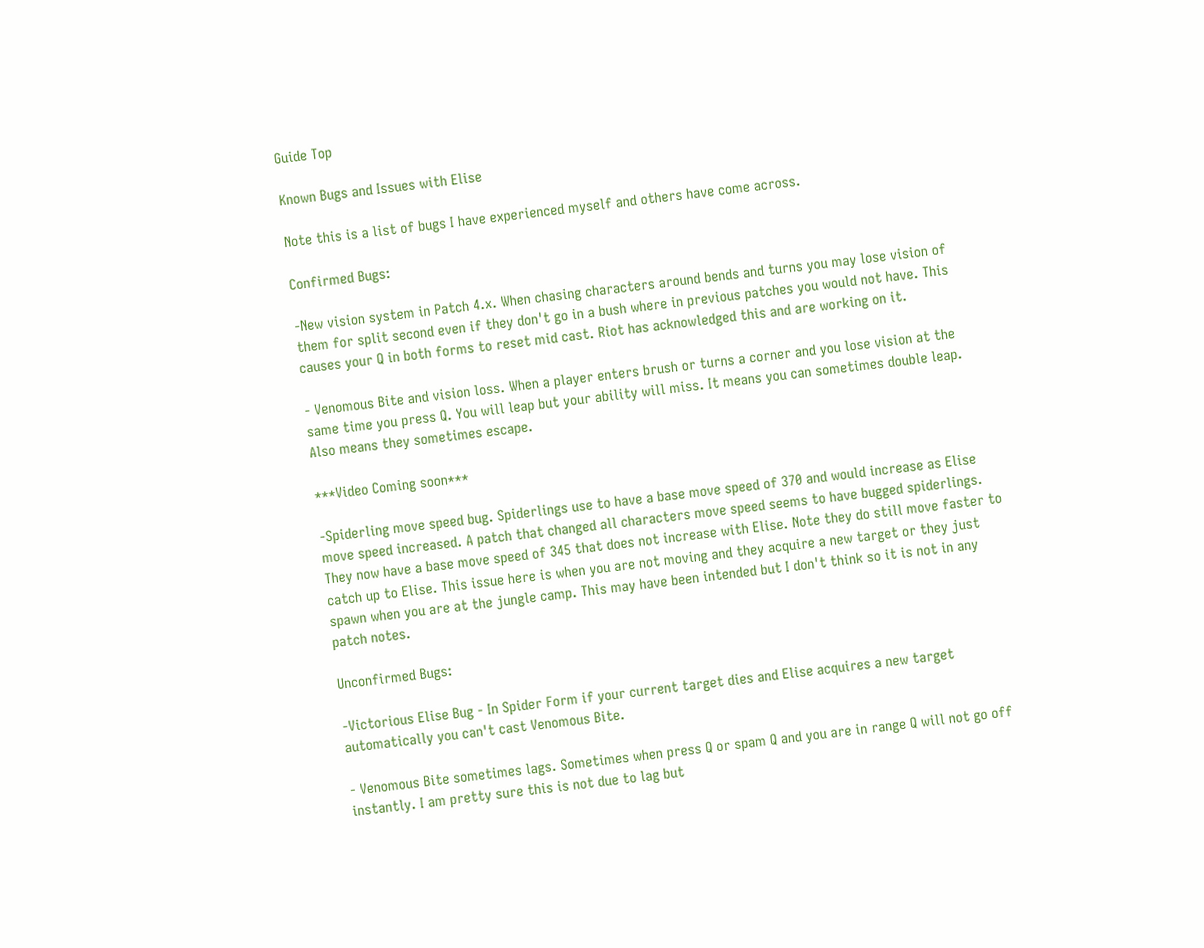Guide Top

Known Bugs and Issues with Elise

Note this is a list of bugs I have experienced myself and others have come across.

Confirmed Bugs:

-New vision system in Patch 4.x. When chasing characters around bends and turns you may lose vision of them for split second even if they don't go in a bush where in previous patches you would not have. This causes your Q in both forms to reset mid cast. Riot has acknowledged this and are working on it.

- Venomous Bite and vision loss. When a player enters brush or turns a corner and you lose vision at the same time you press Q. You will leap but your ability will miss. It means you can sometimes double leap. Also means they sometimes escape.

***Video Coming soon***

-Spiderling move speed bug. Spiderlings use to have a base move speed of 370 and would increase as Elise move speed increased. A patch that changed all characters move speed seems to have bugged spiderlings. They now have a base move speed of 345 that does not increase with Elise. Note they do still move faster to catch up to Elise. This issue here is when you are not moving and they acquire a new target or they just spawn when you are at the jungle camp. This may have been intended but I don't think so it is not in any patch notes.

Unconfirmed Bugs:

-Victorious Elise Bug - In Spider Form if your current target dies and Elise acquires a new target automatically you can't cast Venomous Bite.

- Venomous Bite sometimes lags. Sometimes when press Q or spam Q and you are in range Q will not go off instantly. I am pretty sure this is not due to lag but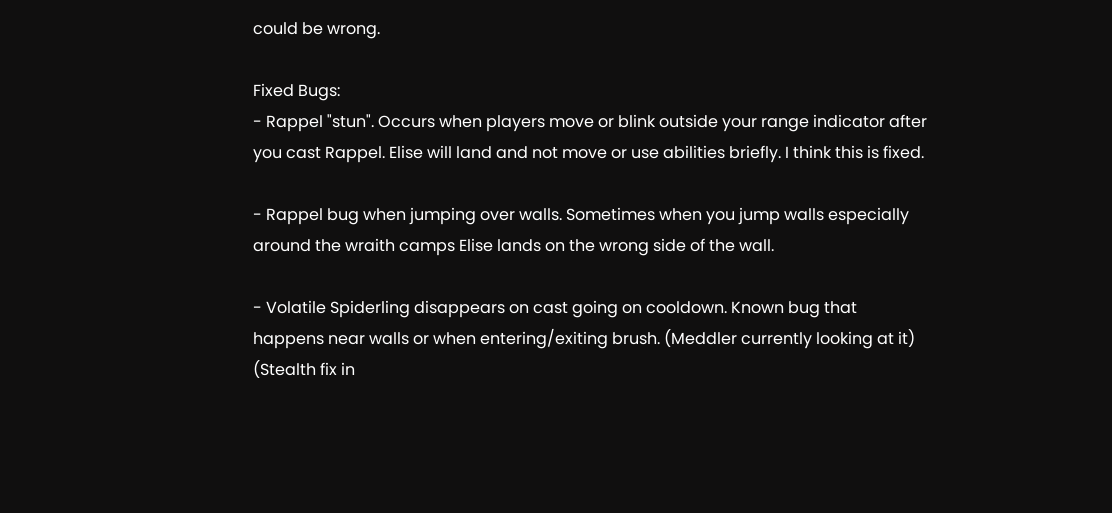could be wrong.

Fixed Bugs:
- Rappel "stun". Occurs when players move or blink outside your range indicator after you cast Rappel. Elise will land and not move or use abilities briefly. I think this is fixed.

- Rappel bug when jumping over walls. Sometimes when you jump walls especially around the wraith camps Elise lands on the wrong side of the wall.

- Volatile Spiderling disappears on cast going on cooldown. Known bug that happens near walls or when entering/exiting brush. (Meddler currently looking at it) (Stealth fix in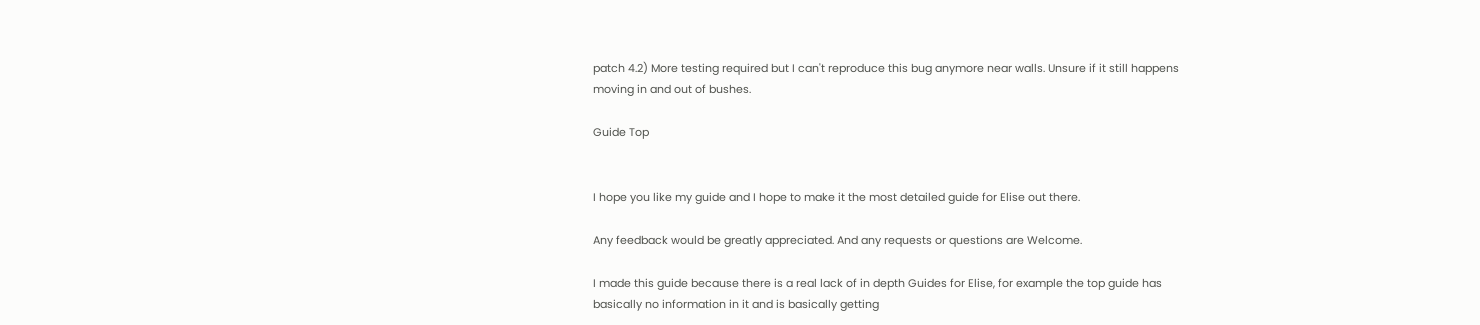patch 4.2) More testing required but I can't reproduce this bug anymore near walls. Unsure if it still happens moving in and out of bushes.

Guide Top


I hope you like my guide and I hope to make it the most detailed guide for Elise out there.

Any feedback would be greatly appreciated. And any requests or questions are Welcome.

I made this guide because there is a real lack of in depth Guides for Elise, for example the top guide has basically no information in it and is basically getting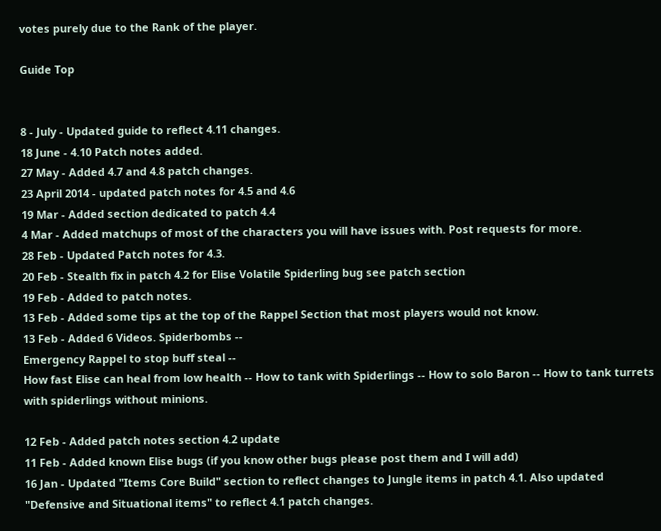votes purely due to the Rank of the player.

Guide Top


8 - July - Updated guide to reflect 4.11 changes.
18 June - 4.10 Patch notes added.
27 May - Added 4.7 and 4.8 patch changes.
23 April 2014 - updated patch notes for 4.5 and 4.6
19 Mar - Added section dedicated to patch 4.4
4 Mar - Added matchups of most of the characters you will have issues with. Post requests for more.
28 Feb - Updated Patch notes for 4.3.
20 Feb - Stealth fix in patch 4.2 for Elise Volatile Spiderling bug see patch section
19 Feb - Added to patch notes.
13 Feb - Added some tips at the top of the Rappel Section that most players would not know.
13 Feb - Added 6 Videos. Spiderbombs --
Emergency Rappel to stop buff steal --
How fast Elise can heal from low health -- How to tank with Spiderlings -- How to solo Baron -- How to tank turrets with spiderlings without minions.

12 Feb - Added patch notes section 4.2 update
11 Feb - Added known Elise bugs (if you know other bugs please post them and I will add)
16 Jan - Updated "Items Core Build" section to reflect changes to Jungle items in patch 4.1. Also updated "Defensive and Situational items" to reflect 4.1 patch changes.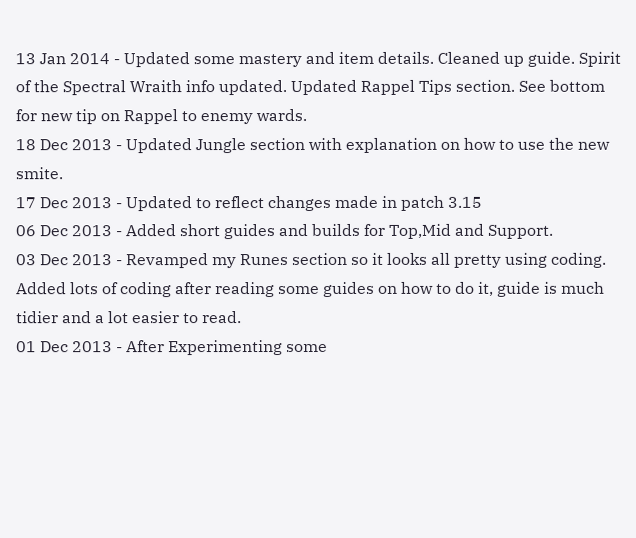13 Jan 2014 - Updated some mastery and item details. Cleaned up guide. Spirit of the Spectral Wraith info updated. Updated Rappel Tips section. See bottom for new tip on Rappel to enemy wards.
18 Dec 2013 - Updated Jungle section with explanation on how to use the new smite.
17 Dec 2013 - Updated to reflect changes made in patch 3.15
06 Dec 2013 - Added short guides and builds for Top,Mid and Support.
03 Dec 2013 - Revamped my Runes section so it looks all pretty using coding. Added lots of coding after reading some guides on how to do it, guide is much tidier and a lot easier to read.
01 Dec 2013 - After Experimenting some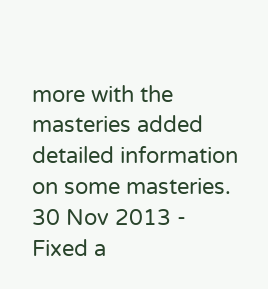more with the masteries added detailed information on some masteries.
30 Nov 2013 - Fixed a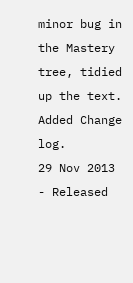minor bug in the Mastery tree, tidied up the text. Added Change log.
29 Nov 2013 - Released